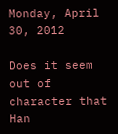Monday, April 30, 2012

Does it seem out of character that Han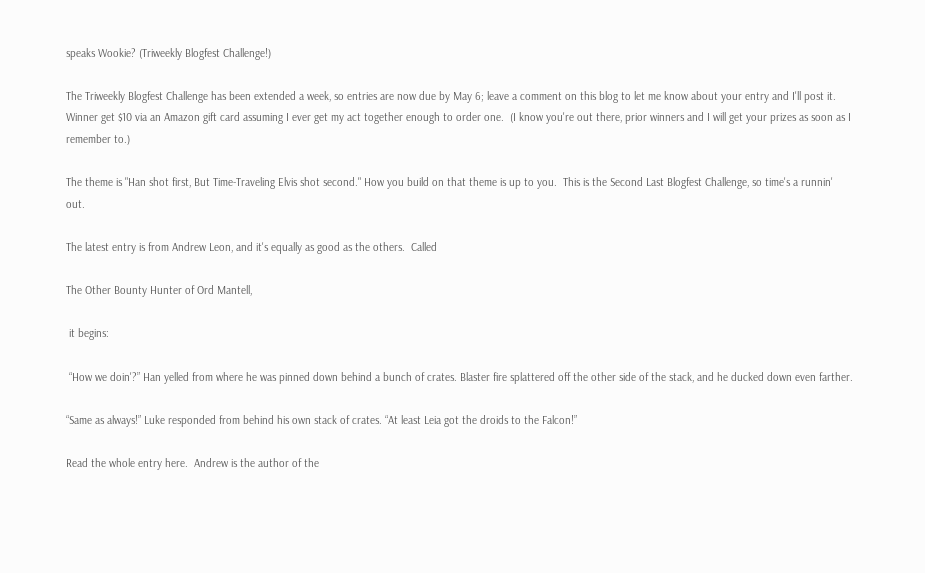speaks Wookie? (Triweekly Blogfest Challenge!)

The Triweekly Blogfest Challenge has been extended a week, so entries are now due by May 6; leave a comment on this blog to let me know about your entry and I'll post it.  Winner get $10 via an Amazon gift card assuming I ever get my act together enough to order one.  (I know you're out there, prior winners and I will get your prizes as soon as I remember to.)

The theme is "Han shot first, But Time-Traveling Elvis shot second." How you build on that theme is up to you.  This is the Second Last Blogfest Challenge, so time's a runnin' out.

The latest entry is from Andrew Leon, and it's equally as good as the others.  Called

The Other Bounty Hunter of Ord Mantell,

 it begins:

 “How we doin'?” Han yelled from where he was pinned down behind a bunch of crates. Blaster fire splattered off the other side of the stack, and he ducked down even farther.

“Same as always!” Luke responded from behind his own stack of crates. “At least Leia got the droids to the Falcon!”

Read the whole entry here.  Andrew is the author of the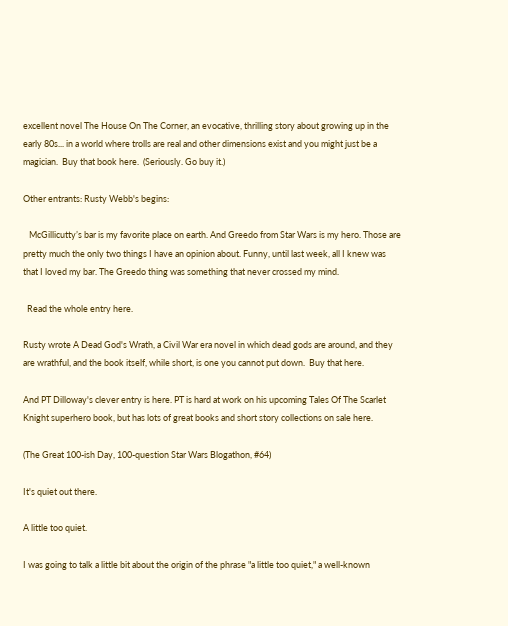excellent novel The House On The Corner, an evocative, thrilling story about growing up in the early 80s... in a world where trolls are real and other dimensions exist and you might just be a magician.  Buy that book here.  (Seriously. Go buy it.)

Other entrants: Rusty Webb's begins:

   McGillicutty’s bar is my favorite place on earth. And Greedo from Star Wars is my hero. Those are pretty much the only two things I have an opinion about. Funny, until last week, all I knew was that I loved my bar. The Greedo thing was something that never crossed my mind.

  Read the whole entry here.

Rusty wrote A Dead God's Wrath, a Civil War era novel in which dead gods are around, and they are wrathful, and the book itself, while short, is one you cannot put down.  Buy that here.

And PT Dilloway's clever entry is here. PT is hard at work on his upcoming Tales Of The Scarlet Knight superhero book, but has lots of great books and short story collections on sale here.

(The Great 100-ish Day, 100-question Star Wars Blogathon, #64)

It's quiet out there.

A little too quiet.

I was going to talk a little bit about the origin of the phrase "a little too quiet," a well-known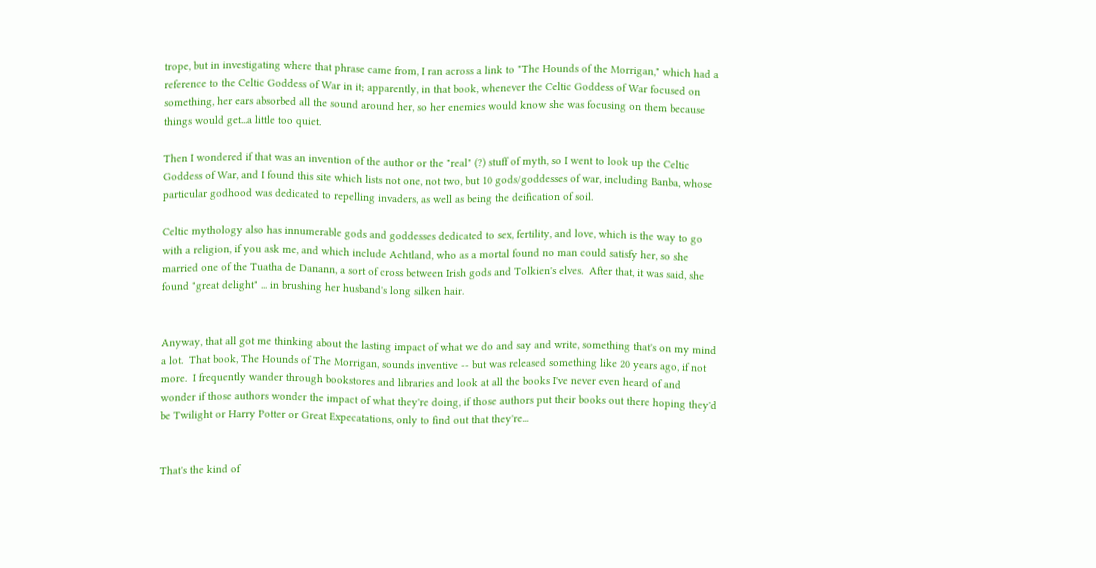trope, but in investigating where that phrase came from, I ran across a link to "The Hounds of the Morrigan," which had a reference to the Celtic Goddess of War in it; apparently, in that book, whenever the Celtic Goddess of War focused on something, her ears absorbed all the sound around her, so her enemies would know she was focusing on them because things would get...a little too quiet.

Then I wondered if that was an invention of the author or the "real" (?) stuff of myth, so I went to look up the Celtic Goddess of War, and I found this site which lists not one, not two, but 10 gods/goddesses of war, including Banba, whose particular godhood was dedicated to repelling invaders, as well as being the deification of soil.

Celtic mythology also has innumerable gods and goddesses dedicated to sex, fertility, and love, which is the way to go with a religion, if you ask me, and which include Achtland, who as a mortal found no man could satisfy her, so she married one of the Tuatha de Danann, a sort of cross between Irish gods and Tolkien's elves.  After that, it was said, she found "great delight" ... in brushing her husband's long silken hair.


Anyway, that all got me thinking about the lasting impact of what we do and say and write, something that's on my mind a lot.  That book, The Hounds of The Morrigan, sounds inventive -- but was released something like 20 years ago, if not more.  I frequently wander through bookstores and libraries and look at all the books I've never even heard of and wonder if those authors wonder the impact of what they're doing, if those authors put their books out there hoping they'd be Twilight or Harry Potter or Great Expecatations, only to find out that they're...


That's the kind of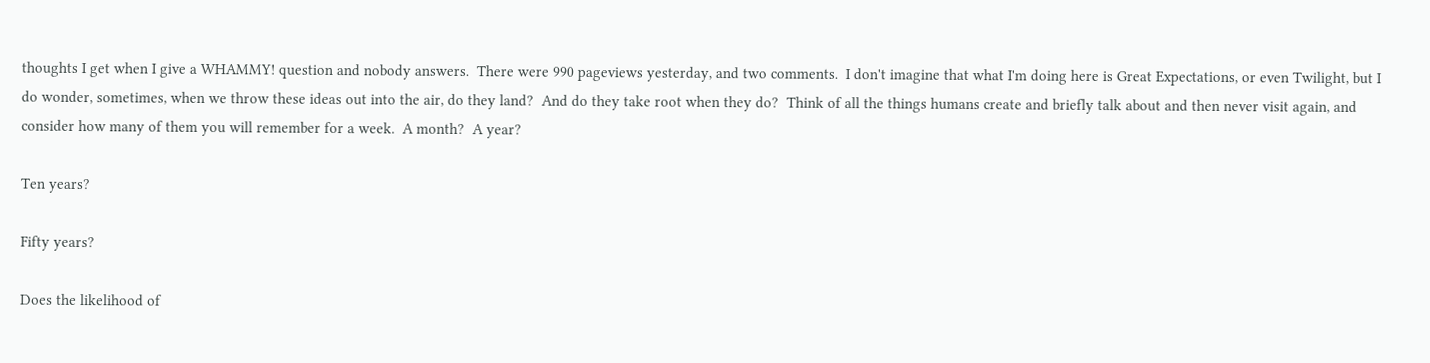thoughts I get when I give a WHAMMY! question and nobody answers.  There were 990 pageviews yesterday, and two comments.  I don't imagine that what I'm doing here is Great Expectations, or even Twilight, but I do wonder, sometimes, when we throw these ideas out into the air, do they land?  And do they take root when they do?  Think of all the things humans create and briefly talk about and then never visit again, and consider how many of them you will remember for a week.  A month?  A year?

Ten years?

Fifty years?

Does the likelihood of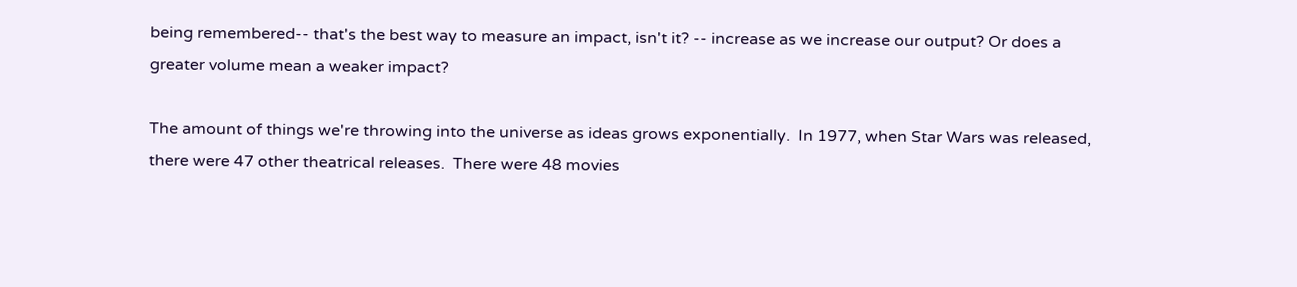being remembered-- that's the best way to measure an impact, isn't it? -- increase as we increase our output? Or does a greater volume mean a weaker impact?

The amount of things we're throwing into the universe as ideas grows exponentially.  In 1977, when Star Wars was released, there were 47 other theatrical releases.  There were 48 movies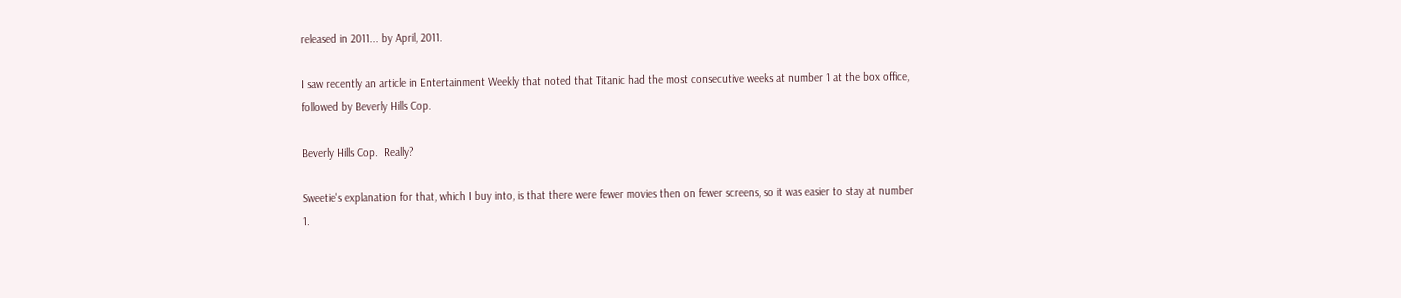released in 2011... by April, 2011.

I saw recently an article in Entertainment Weekly that noted that Titanic had the most consecutive weeks at number 1 at the box office, followed by Beverly Hills Cop.

Beverly Hills Cop.  Really?

Sweetie's explanation for that, which I buy into, is that there were fewer movies then on fewer screens, so it was easier to stay at number 1.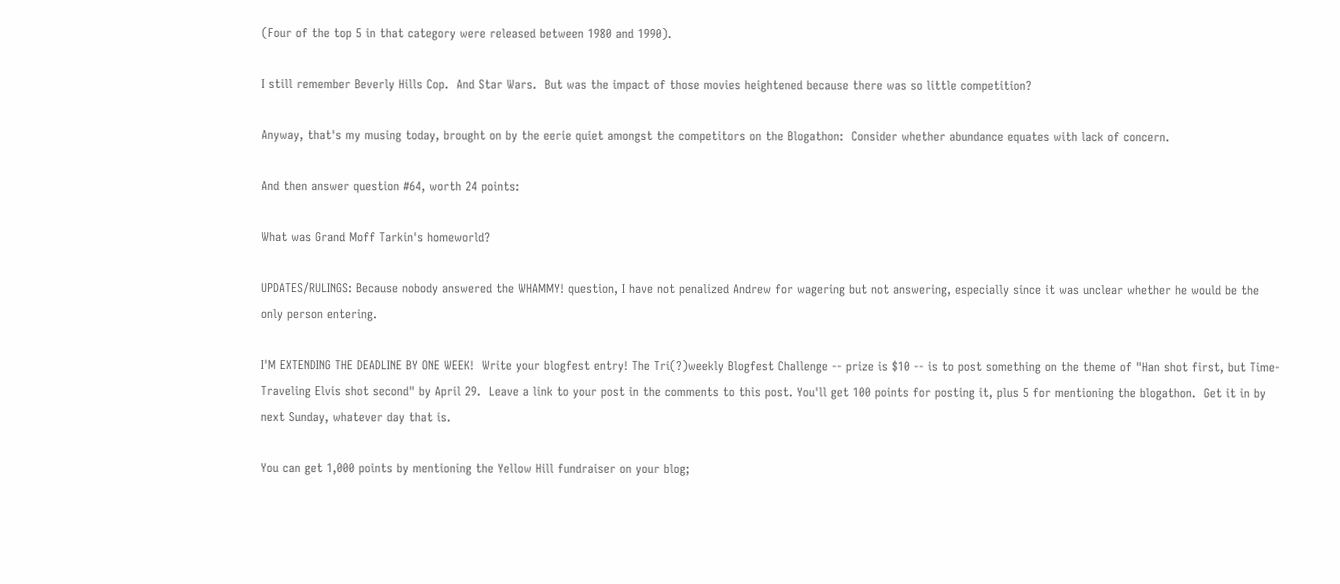(Four of the top 5 in that category were released between 1980 and 1990).

I still remember Beverly Hills Cop.  And Star Wars.  But was the impact of those movies heightened because there was so little competition?

Anyway, that's my musing today, brought on by the eerie quiet amongst the competitors on the Blogathon:  Consider whether abundance equates with lack of concern.

And then answer question #64, worth 24 points:

What was Grand Moff Tarkin's homeworld?

UPDATES/RULINGS: Because nobody answered the WHAMMY! question, I have not penalized Andrew for wagering but not answering, especially since it was unclear whether he would be the only person entering.

I'M EXTENDING THE DEADLINE BY ONE WEEK!  Write your blogfest entry! The Tri(?)weekly Blogfest Challenge -- prize is $10 -- is to post something on the theme of "Han shot first, but Time-Traveling Elvis shot second" by April 29.  Leave a link to your post in the comments to this post. You'll get 100 points for posting it, plus 5 for mentioning the blogathon.  Get it in by next Sunday, whatever day that is.

You can get 1,000 points by mentioning the Yellow Hill fundraiser on your blog;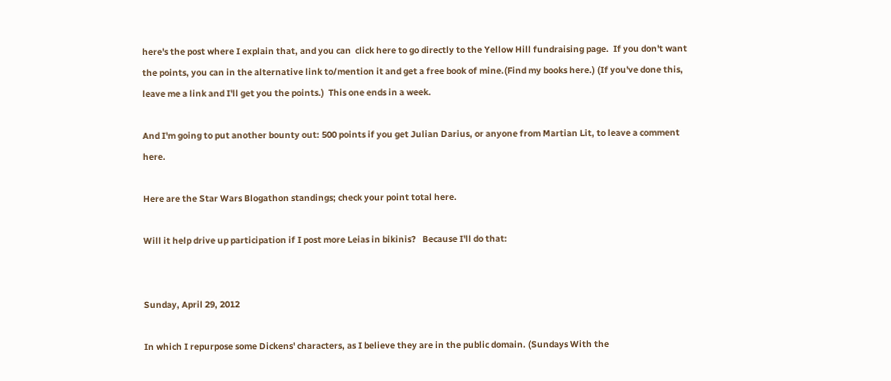here's the post where I explain that, and you can  click here to go directly to the Yellow Hill fundraising page.  If you don't want the points, you can in the alternative link to/mention it and get a free book of mine.(Find my books here.) (If you've done this, leave me a link and I'll get you the points.)  This one ends in a week.

And I'm going to put another bounty out: 500 points if you get Julian Darius, or anyone from Martian Lit, to leave a comment here.

Here are the Star Wars Blogathon standings; check your point total here.

Will it help drive up participation if I post more Leias in bikinis?   Because I'll do that:


Sunday, April 29, 2012

In which I repurpose some Dickens' characters, as I believe they are in the public domain. (Sundays With the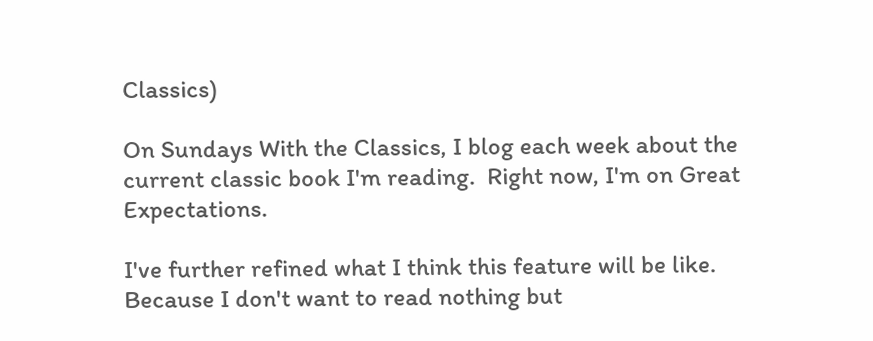Classics)

On Sundays With the Classics, I blog each week about the current classic book I'm reading.  Right now, I'm on Great Expectations.

I've further refined what I think this feature will be like.  Because I don't want to read nothing but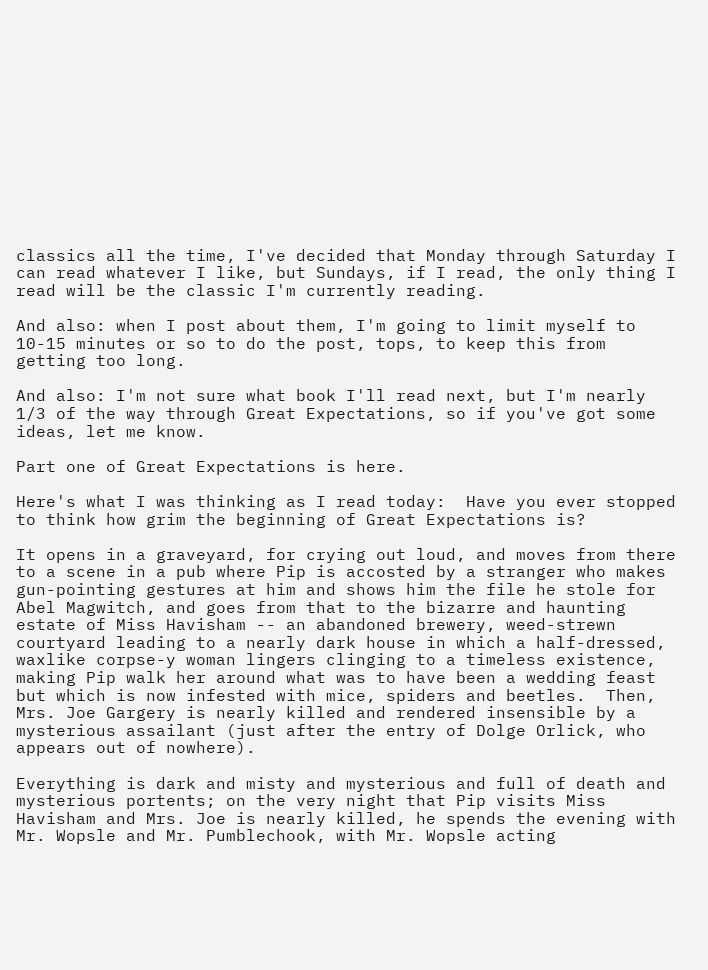classics all the time, I've decided that Monday through Saturday I can read whatever I like, but Sundays, if I read, the only thing I read will be the classic I'm currently reading.

And also: when I post about them, I'm going to limit myself to 10-15 minutes or so to do the post, tops, to keep this from getting too long.

And also: I'm not sure what book I'll read next, but I'm nearly 1/3 of the way through Great Expectations, so if you've got some ideas, let me know.

Part one of Great Expectations is here.

Here's what I was thinking as I read today:  Have you ever stopped to think how grim the beginning of Great Expectations is?

It opens in a graveyard, for crying out loud, and moves from there to a scene in a pub where Pip is accosted by a stranger who makes gun-pointing gestures at him and shows him the file he stole for Abel Magwitch, and goes from that to the bizarre and haunting estate of Miss Havisham -- an abandoned brewery, weed-strewn courtyard leading to a nearly dark house in which a half-dressed, waxlike corpse-y woman lingers clinging to a timeless existence, making Pip walk her around what was to have been a wedding feast but which is now infested with mice, spiders and beetles.  Then, Mrs. Joe Gargery is nearly killed and rendered insensible by a mysterious assailant (just after the entry of Dolge Orlick, who appears out of nowhere).

Everything is dark and misty and mysterious and full of death and mysterious portents; on the very night that Pip visits Miss Havisham and Mrs. Joe is nearly killed, he spends the evening with Mr. Wopsle and Mr. Pumblechook, with Mr. Wopsle acting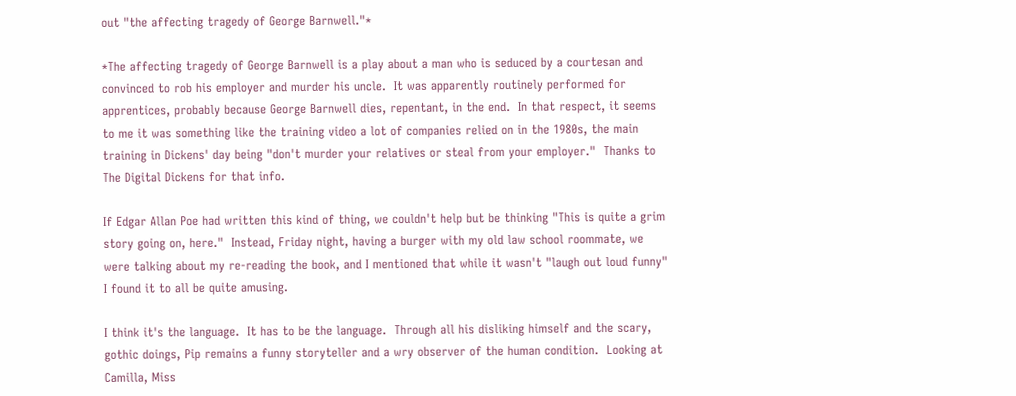out "the affecting tragedy of George Barnwell."*

*The affecting tragedy of George Barnwell is a play about a man who is seduced by a courtesan and convinced to rob his employer and murder his uncle.  It was apparently routinely performed for apprentices, probably because George Barnwell dies, repentant, in the end.  In that respect, it seems to me it was something like the training video a lot of companies relied on in the 1980s, the main training in Dickens' day being "don't murder your relatives or steal from your employer."  Thanks to The Digital Dickens for that info.

If Edgar Allan Poe had written this kind of thing, we couldn't help but be thinking "This is quite a grim story going on, here."  Instead, Friday night, having a burger with my old law school roommate, we were talking about my re-reading the book, and I mentioned that while it wasn't "laugh out loud funny" I found it to all be quite amusing.

I think it's the language.  It has to be the language.  Through all his disliking himself and the scary, gothic doings, Pip remains a funny storyteller and a wry observer of the human condition.  Looking at Camilla, Miss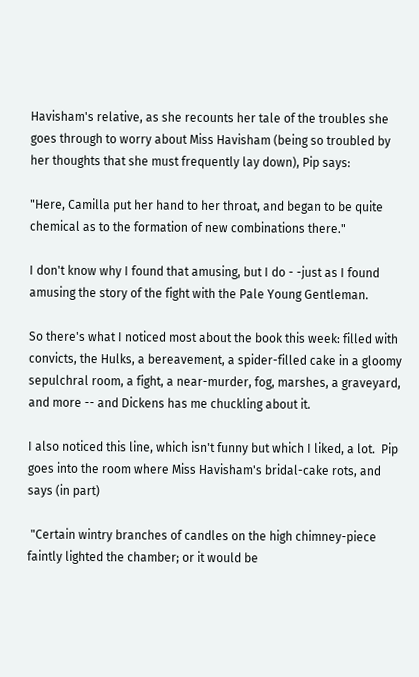Havisham's relative, as she recounts her tale of the troubles she goes through to worry about Miss Havisham (being so troubled by her thoughts that she must frequently lay down), Pip says:

"Here, Camilla put her hand to her throat, and began to be quite chemical as to the formation of new combinations there."

I don't know why I found that amusing, but I do - -just as I found amusing the story of the fight with the Pale Young Gentleman.

So there's what I noticed most about the book this week: filled with convicts, the Hulks, a bereavement, a spider-filled cake in a gloomy sepulchral room, a fight, a near-murder, fog, marshes, a graveyard, and more -- and Dickens has me chuckling about it.

I also noticed this line, which isn't funny but which I liked, a lot.  Pip goes into the room where Miss Havisham's bridal-cake rots, and says (in part)

 "Certain wintry branches of candles on the high chimney-piece faintly lighted the chamber; or it would be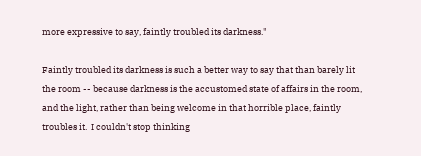more expressive to say, faintly troubled its darkness."

Faintly troubled its darkness is such a better way to say that than barely lit the room -- because darkness is the accustomed state of affairs in the room, and the light, rather than being welcome in that horrible place, faintly troubles it.  I couldn't stop thinking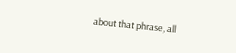about that phrase, all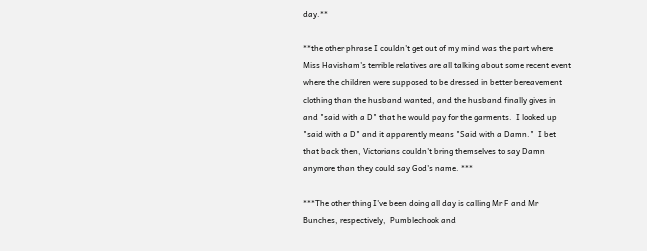day.**

**the other phrase I couldn't get out of my mind was the part where Miss Havisham's terrible relatives are all talking about some recent event where the children were supposed to be dressed in better bereavement clothing than the husband wanted, and the husband finally gives in and "said with a D" that he would pay for the garments.  I looked up "said with a D" and it apparently means "Said with a Damn."  I bet that back then, Victorians couldn't bring themselves to say Damn anymore than they could say God's name. ***

***The other thing I've been doing all day is calling Mr F and Mr Bunches, respectively,  Pumblechook and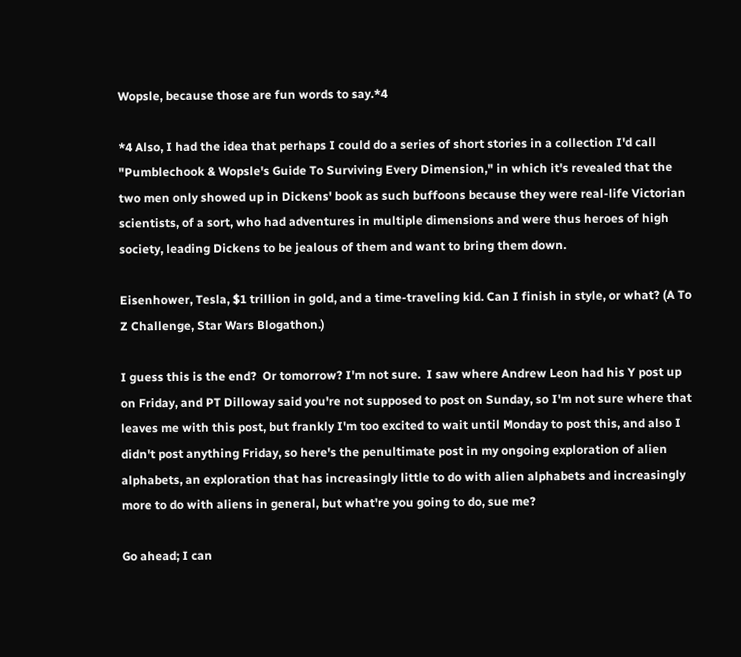Wopsle, because those are fun words to say.*4

*4 Also, I had the idea that perhaps I could do a series of short stories in a collection I'd call "Pumblechook & Wopsle's Guide To Surviving Every Dimension," in which it's revealed that the two men only showed up in Dickens' book as such buffoons because they were real-life Victorian scientists, of a sort, who had adventures in multiple dimensions and were thus heroes of high society, leading Dickens to be jealous of them and want to bring them down.

Eisenhower, Tesla, $1 trillion in gold, and a time-traveling kid. Can I finish in style, or what? (A To Z Challenge, Star Wars Blogathon.)

I guess this is the end?  Or tomorrow? I'm not sure.  I saw where Andrew Leon had his Y post up on Friday, and PT Dilloway said you're not supposed to post on Sunday, so I'm not sure where that leaves me with this post, but frankly I'm too excited to wait until Monday to post this, and also I didn't post anything Friday, so here's the penultimate post in my ongoing exploration of alien alphabets, an exploration that has increasingly little to do with alien alphabets and increasingly more to do with aliens in general, but what're you going to do, sue me?

Go ahead; I can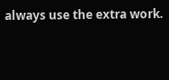always use the extra work.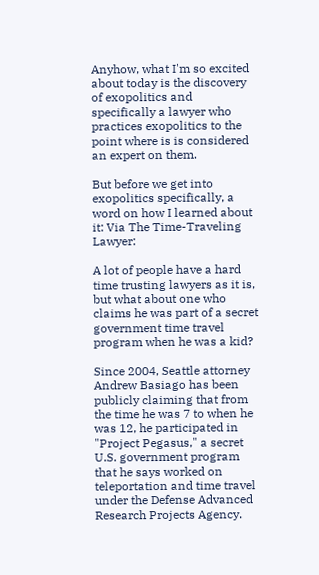Anyhow, what I'm so excited about today is the discovery of exopolitics and specifically a lawyer who practices exopolitics to the point where is is considered an expert on them.

But before we get into exopolitics specifically, a word on how I learned about it: Via The Time-Traveling Lawyer:

A lot of people have a hard time trusting lawyers as it is, but what about one who claims he was part of a secret government time travel program when he was a kid?

Since 2004, Seattle attorney Andrew Basiago has been publicly claiming that from the time he was 7 to when he was 12, he participated in "Project Pegasus," a secret U.S. government program that he says worked on teleportation and time travel under the Defense Advanced Research Projects Agency.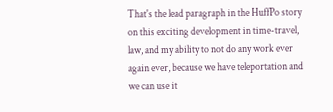That's the lead paragraph in the HuffPo story on this exciting development in time-travel, law, and my ability to not do any work ever again ever, because we have teleportation and we can use it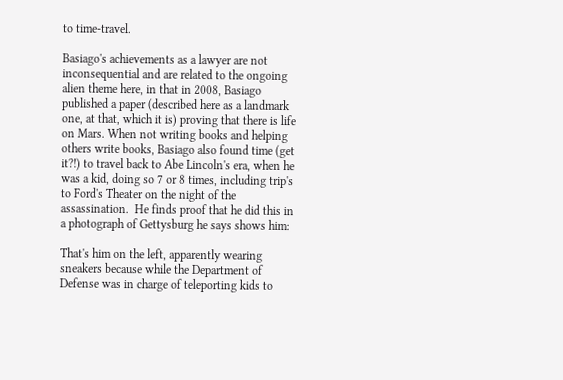to time-travel.

Basiago's achievements as a lawyer are not inconsequential and are related to the ongoing alien theme here, in that in 2008, Basiago published a paper (described here as a landmark one, at that, which it is) proving that there is life on Mars. When not writing books and helping others write books, Basiago also found time (get it?!) to travel back to Abe Lincoln's era, when he was a kid, doing so 7 or 8 times, including trip's to Ford's Theater on the night of the assassination.  He finds proof that he did this in a photograph of Gettysburg he says shows him:

That's him on the left, apparently wearing sneakers because while the Department of Defense was in charge of teleporting kids to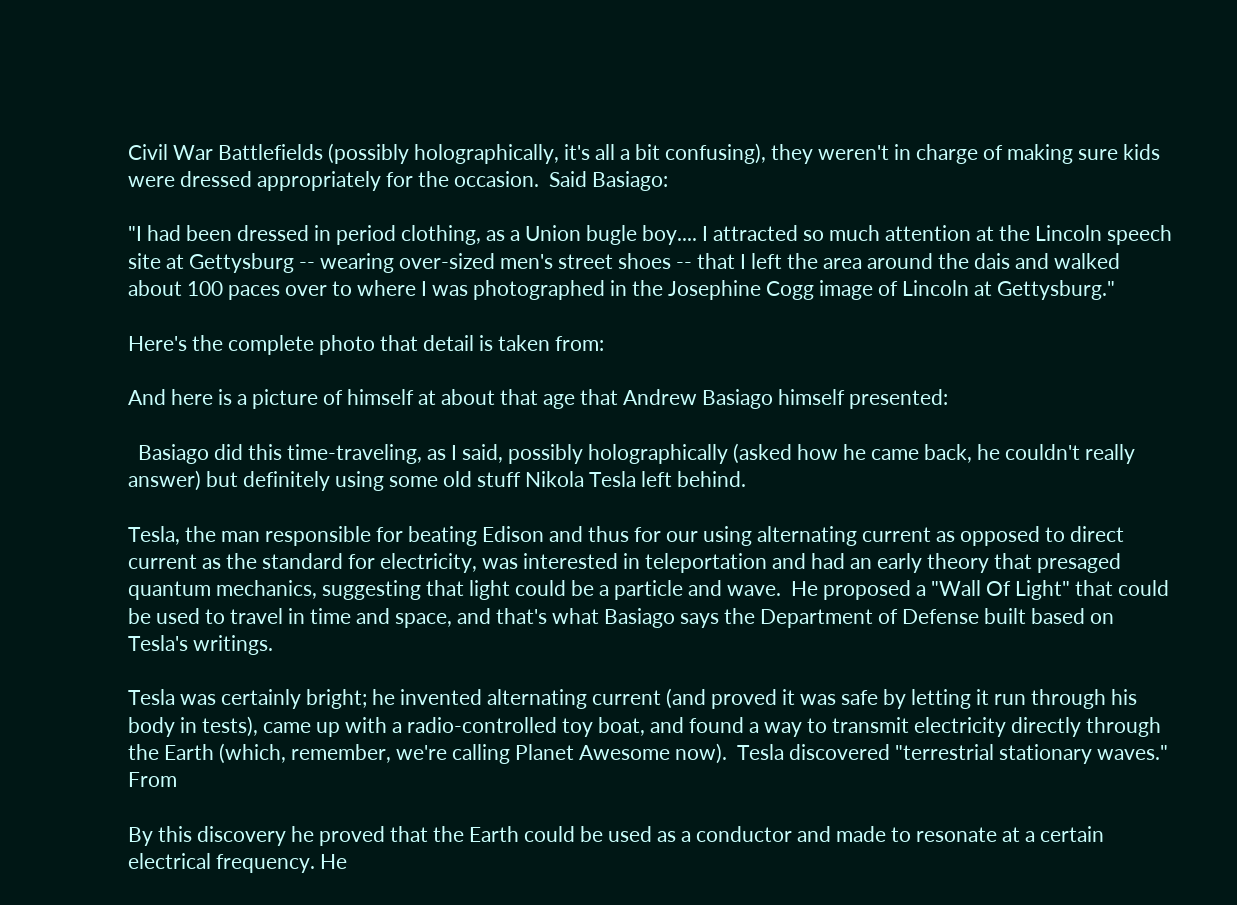Civil War Battlefields (possibly holographically, it's all a bit confusing), they weren't in charge of making sure kids were dressed appropriately for the occasion.  Said Basiago:

"I had been dressed in period clothing, as a Union bugle boy.... I attracted so much attention at the Lincoln speech site at Gettysburg -- wearing over-sized men's street shoes -- that I left the area around the dais and walked about 100 paces over to where I was photographed in the Josephine Cogg image of Lincoln at Gettysburg."

Here's the complete photo that detail is taken from:

And here is a picture of himself at about that age that Andrew Basiago himself presented:

  Basiago did this time-traveling, as I said, possibly holographically (asked how he came back, he couldn't really answer) but definitely using some old stuff Nikola Tesla left behind.

Tesla, the man responsible for beating Edison and thus for our using alternating current as opposed to direct current as the standard for electricity, was interested in teleportation and had an early theory that presaged quantum mechanics, suggesting that light could be a particle and wave.  He proposed a "Wall Of Light" that could be used to travel in time and space, and that's what Basiago says the Department of Defense built based on Tesla's writings.

Tesla was certainly bright; he invented alternating current (and proved it was safe by letting it run through his body in tests), came up with a radio-controlled toy boat, and found a way to transmit electricity directly through the Earth (which, remember, we're calling Planet Awesome now).  Tesla discovered "terrestrial stationary waves."  From

By this discovery he proved that the Earth could be used as a conductor and made to resonate at a certain electrical frequency. He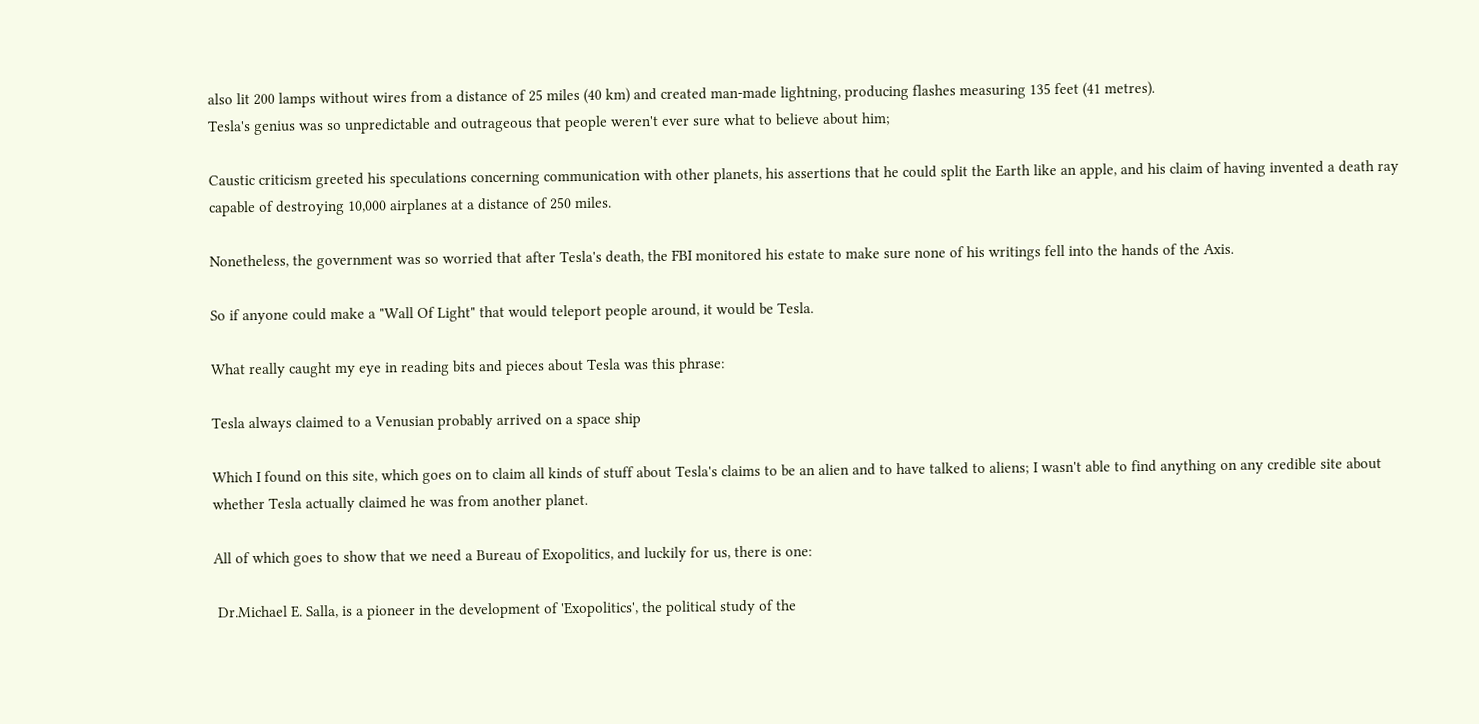also lit 200 lamps without wires from a distance of 25 miles (40 km) and created man-made lightning, producing flashes measuring 135 feet (41 metres).
Tesla's genius was so unpredictable and outrageous that people weren't ever sure what to believe about him;

Caustic criticism greeted his speculations concerning communication with other planets, his assertions that he could split the Earth like an apple, and his claim of having invented a death ray capable of destroying 10,000 airplanes at a distance of 250 miles.

Nonetheless, the government was so worried that after Tesla's death, the FBI monitored his estate to make sure none of his writings fell into the hands of the Axis.

So if anyone could make a "Wall Of Light" that would teleport people around, it would be Tesla.

What really caught my eye in reading bits and pieces about Tesla was this phrase:

Tesla always claimed to a Venusian probably arrived on a space ship

Which I found on this site, which goes on to claim all kinds of stuff about Tesla's claims to be an alien and to have talked to aliens; I wasn't able to find anything on any credible site about whether Tesla actually claimed he was from another planet.

All of which goes to show that we need a Bureau of Exopolitics, and luckily for us, there is one:

 Dr.Michael E. Salla, is a pioneer in the development of 'Exopolitics', the political study of the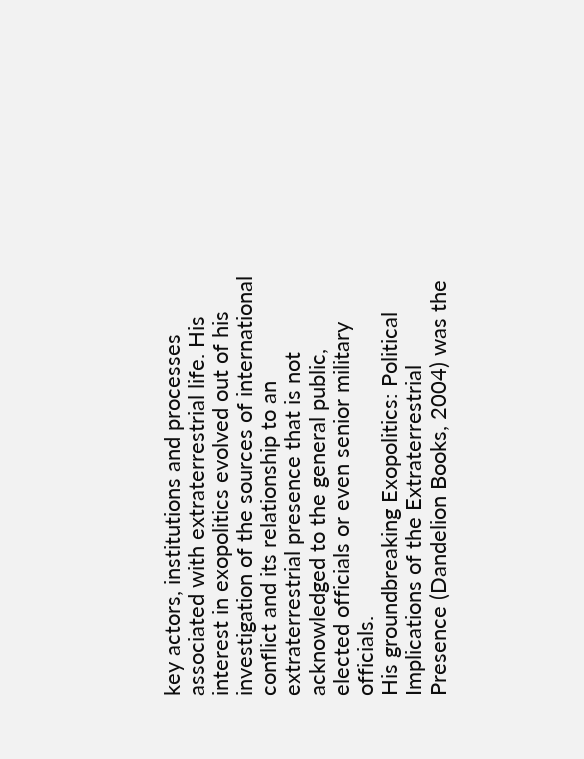key actors, institutions and processes associated with extraterrestrial life. His interest in exopolitics evolved out of his investigation of the sources of international conflict and its relationship to an extraterrestrial presence that is not acknowledged to the general public, elected officials or even senior military officials.
His groundbreaking Exopolitics: Political Implications of the Extraterrestrial Presence (Dandelion Books, 2004) was the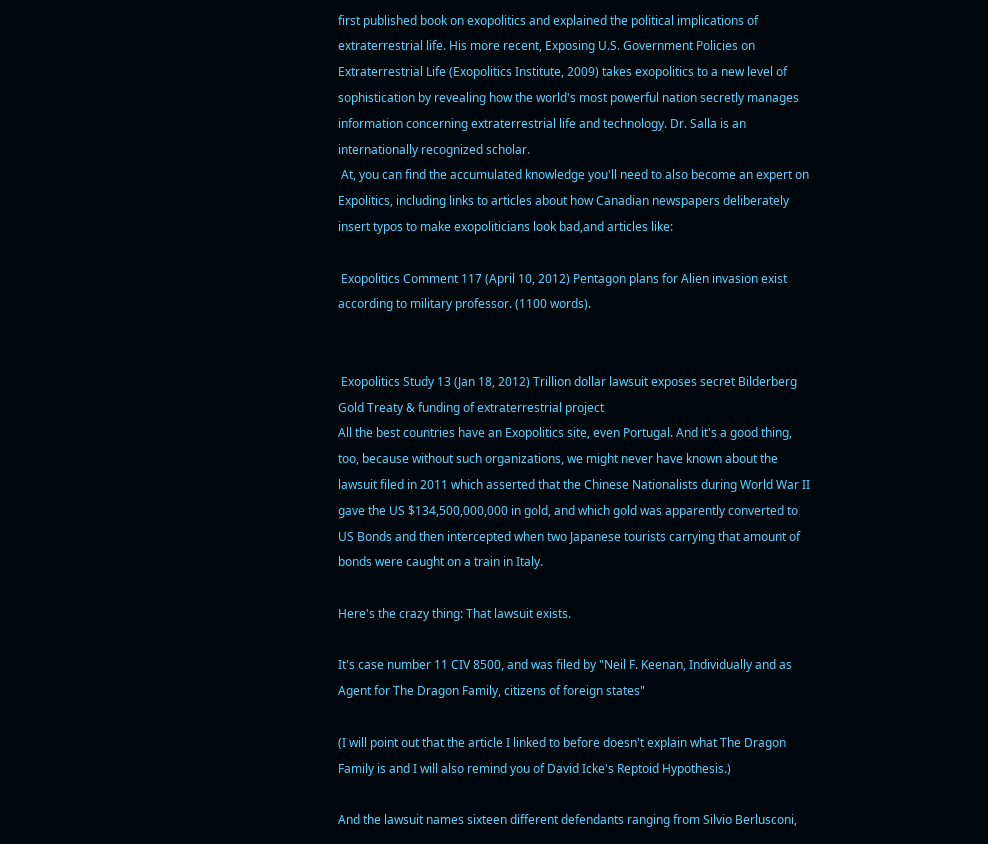first published book on exopolitics and explained the political implications of extraterrestrial life. His more recent, Exposing U.S. Government Policies on Extraterrestrial Life (Exopolitics Institute, 2009) takes exopolitics to a new level of sophistication by revealing how the world's most powerful nation secretly manages information concerning extraterrestrial life and technology. Dr. Salla is an internationally recognized scholar.
 At, you can find the accumulated knowledge you'll need to also become an expert on Expolitics, including links to articles about how Canadian newspapers deliberately insert typos to make exopoliticians look bad,and articles like:

 Exopolitics Comment 117 (April 10, 2012) Pentagon plans for Alien invasion exist according to military professor. (1100 words).


 Exopolitics Study 13 (Jan 18, 2012) Trillion dollar lawsuit exposes secret Bilderberg Gold Treaty & funding of extraterrestrial project
All the best countries have an Exopolitics site, even Portugal. And it's a good thing, too, because without such organizations, we might never have known about the lawsuit filed in 2011 which asserted that the Chinese Nationalists during World War II gave the US $134,500,000,000 in gold, and which gold was apparently converted to US Bonds and then intercepted when two Japanese tourists carrying that amount of bonds were caught on a train in Italy.

Here's the crazy thing: That lawsuit exists.

It's case number 11 CIV 8500, and was filed by "Neil F. Keenan, Individually and as Agent for The Dragon Family, citizens of foreign states"

(I will point out that the article I linked to before doesn't explain what The Dragon Family is and I will also remind you of David Icke's Reptoid Hypothesis.)

And the lawsuit names sixteen different defendants ranging from Silvio Berlusconi,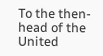To the then-head of the United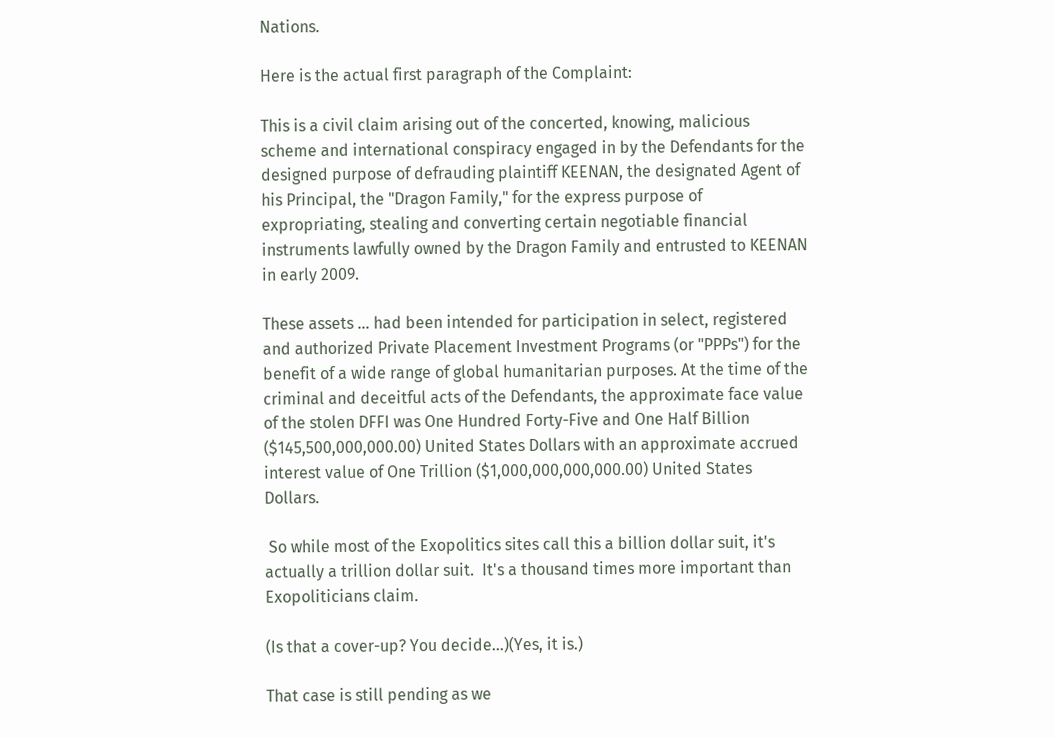Nations.

Here is the actual first paragraph of the Complaint:

This is a civil claim arising out of the concerted, knowing, malicious scheme and international conspiracy engaged in by the Defendants for the designed purpose of defrauding plaintiff KEENAN, the designated Agent of his Principal, the "Dragon Family," for the express purpose of expropriating, stealing and converting certain negotiable financial instruments lawfully owned by the Dragon Family and entrusted to KEENAN in early 2009.

These assets ... had been intended for participation in select, registered and authorized Private Placement Investment Programs (or "PPPs") for the benefit of a wide range of global humanitarian purposes. At the time of the criminal and deceitful acts of the Defendants, the approximate face value of the stolen DFFI was One Hundred Forty-Five and One Half Billion ($145,500,000,000.00) United States Dollars with an approximate accrued interest value of One Trillion ($1,000,000,000,000.00) United States Dollars.

 So while most of the Exopolitics sites call this a billion dollar suit, it's actually a trillion dollar suit.  It's a thousand times more important than Exopoliticians claim.

(Is that a cover-up? You decide...)(Yes, it is.)

That case is still pending as we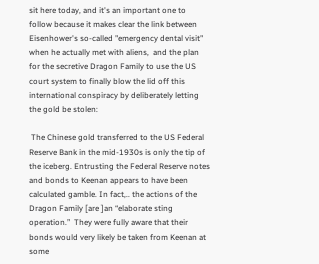sit here today, and it's an important one to follow because it makes clear the link between Eisenhower's so-called "emergency dental visit" when he actually met with aliens,  and the plan for the secretive Dragon Family to use the US court system to finally blow the lid off this international conspiracy by deliberately letting the gold be stolen:

 The Chinese gold transferred to the US Federal Reserve Bank in the mid-1930s is only the tip of the iceberg. Entrusting the Federal Reserve notes and bonds to Keenan appears to have been calculated gamble. In fact,.. the actions of the Dragon Family [are ]an “elaborate sting operation.”  They were fully aware that their bonds would very likely be taken from Keenan at some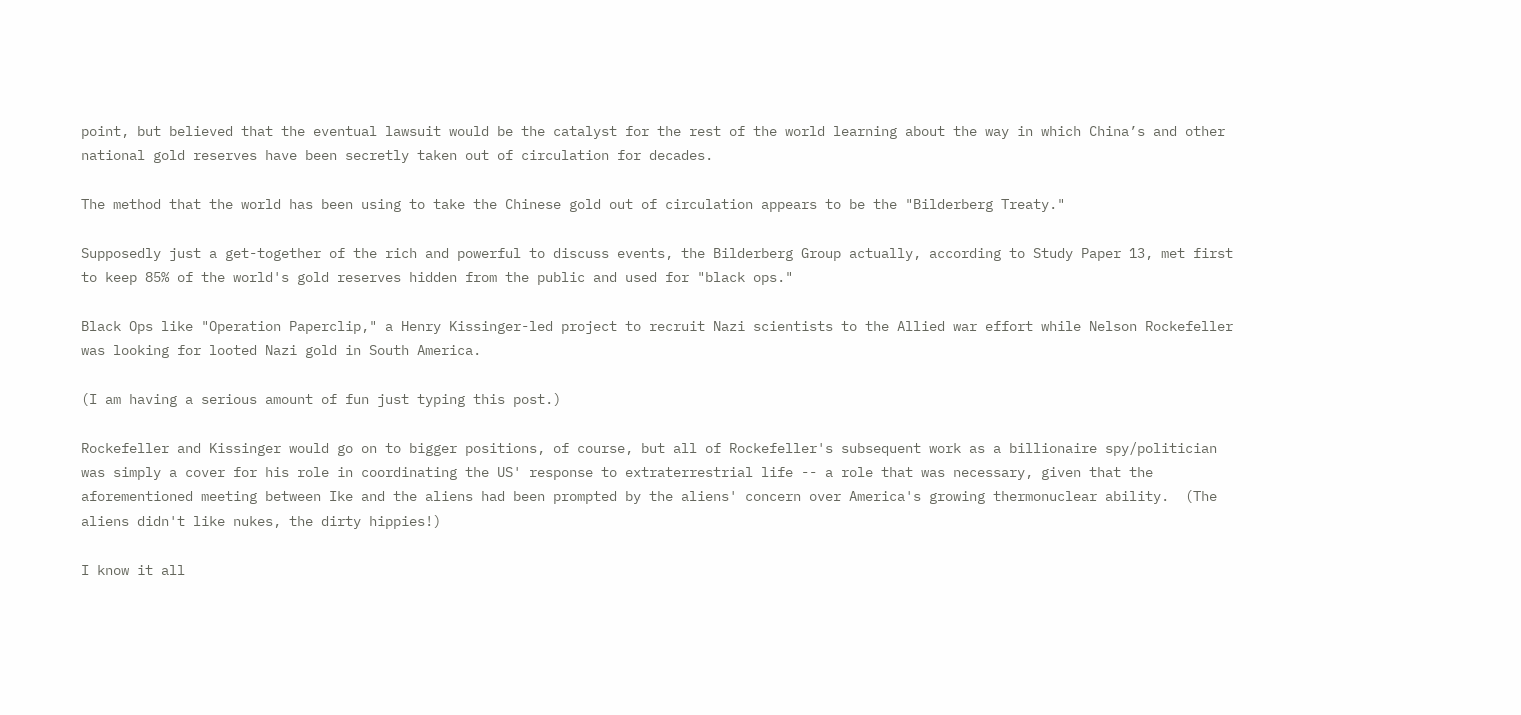point, but believed that the eventual lawsuit would be the catalyst for the rest of the world learning about the way in which China’s and other national gold reserves have been secretly taken out of circulation for decades.

The method that the world has been using to take the Chinese gold out of circulation appears to be the "Bilderberg Treaty."

Supposedly just a get-together of the rich and powerful to discuss events, the Bilderberg Group actually, according to Study Paper 13, met first to keep 85% of the world's gold reserves hidden from the public and used for "black ops."

Black Ops like "Operation Paperclip," a Henry Kissinger-led project to recruit Nazi scientists to the Allied war effort while Nelson Rockefeller was looking for looted Nazi gold in South America.

(I am having a serious amount of fun just typing this post.)

Rockefeller and Kissinger would go on to bigger positions, of course, but all of Rockefeller's subsequent work as a billionaire spy/politician was simply a cover for his role in coordinating the US' response to extraterrestrial life -- a role that was necessary, given that the aforementioned meeting between Ike and the aliens had been prompted by the aliens' concern over America's growing thermonuclear ability.  (The aliens didn't like nukes, the dirty hippies!)

I know it all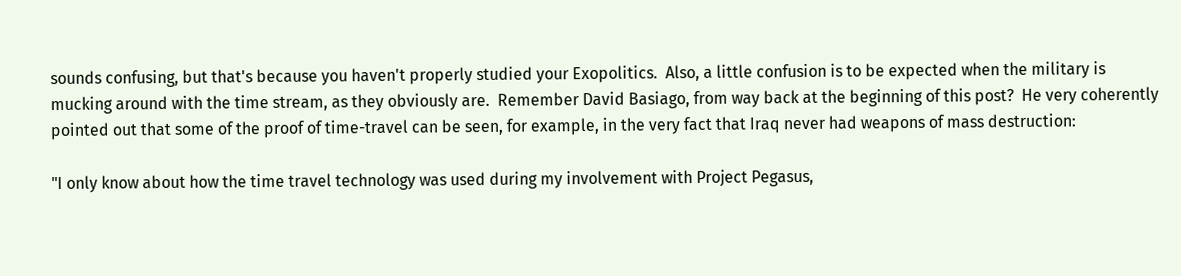sounds confusing, but that's because you haven't properly studied your Exopolitics.  Also, a little confusion is to be expected when the military is mucking around with the time stream, as they obviously are.  Remember David Basiago, from way back at the beginning of this post?  He very coherently pointed out that some of the proof of time-travel can be seen, for example, in the very fact that Iraq never had weapons of mass destruction:

"I only know about how the time travel technology was used during my involvement with Project Pegasus,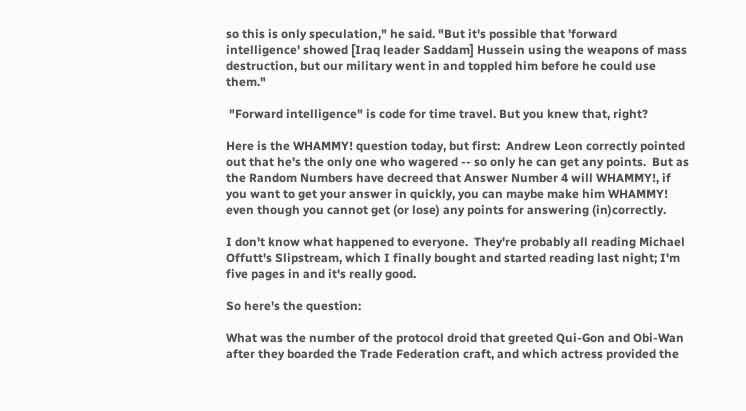so this is only speculation," he said. "But it's possible that 'forward intelligence' showed [Iraq leader Saddam] Hussein using the weapons of mass destruction, but our military went in and toppled him before he could use them."

 "Forward intelligence" is code for time travel. But you knew that, right?

Here is the WHAMMY! question today, but first:  Andrew Leon correctly pointed out that he's the only one who wagered -- so only he can get any points.  But as the Random Numbers have decreed that Answer Number 4 will WHAMMY!, if you want to get your answer in quickly, you can maybe make him WHAMMY! even though you cannot get (or lose) any points for answering (in)correctly.

I don't know what happened to everyone.  They're probably all reading Michael Offutt's Slipstream, which I finally bought and started reading last night; I'm five pages in and it's really good.

So here's the question:

What was the number of the protocol droid that greeted Qui-Gon and Obi-Wan after they boarded the Trade Federation craft, and which actress provided the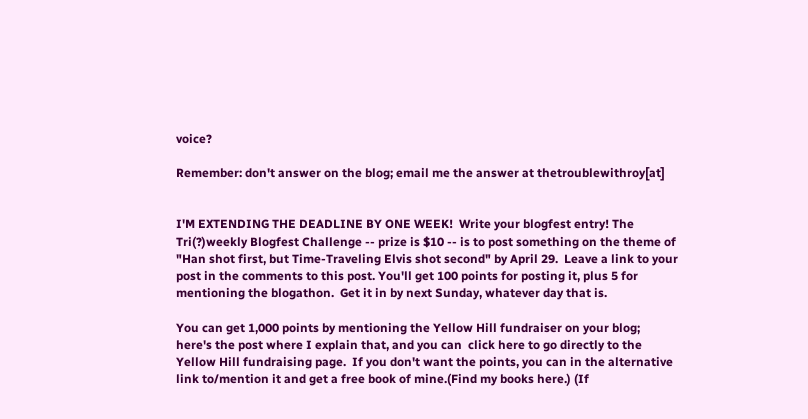voice?

Remember: don't answer on the blog; email me the answer at thetroublewithroy[at]


I'M EXTENDING THE DEADLINE BY ONE WEEK!  Write your blogfest entry! The Tri(?)weekly Blogfest Challenge -- prize is $10 -- is to post something on the theme of "Han shot first, but Time-Traveling Elvis shot second" by April 29.  Leave a link to your post in the comments to this post. You'll get 100 points for posting it, plus 5 for mentioning the blogathon.  Get it in by next Sunday, whatever day that is.

You can get 1,000 points by mentioning the Yellow Hill fundraiser on your blog; here's the post where I explain that, and you can  click here to go directly to the Yellow Hill fundraising page.  If you don't want the points, you can in the alternative link to/mention it and get a free book of mine.(Find my books here.) (If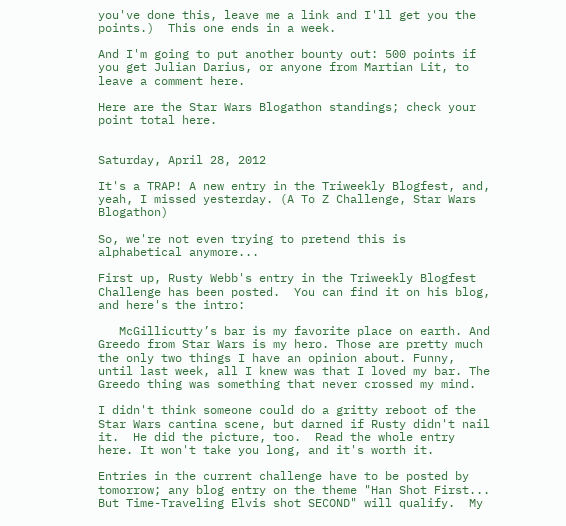you've done this, leave me a link and I'll get you the points.)  This one ends in a week.

And I'm going to put another bounty out: 500 points if you get Julian Darius, or anyone from Martian Lit, to leave a comment here.

Here are the Star Wars Blogathon standings; check your point total here.


Saturday, April 28, 2012

It's a TRAP! A new entry in the Triweekly Blogfest, and, yeah, I missed yesterday. (A To Z Challenge, Star Wars Blogathon)

So, we're not even trying to pretend this is alphabetical anymore...

First up, Rusty Webb's entry in the Triweekly Blogfest Challenge has been posted.  You can find it on his blog, and here's the intro:

   McGillicutty’s bar is my favorite place on earth. And Greedo from Star Wars is my hero. Those are pretty much the only two things I have an opinion about. Funny, until last week, all I knew was that I loved my bar. The Greedo thing was something that never crossed my mind.

I didn't think someone could do a gritty reboot of the Star Wars cantina scene, but darned if Rusty didn't nail it.  He did the picture, too.  Read the whole entry here. It won't take you long, and it's worth it.

Entries in the current challenge have to be posted by tomorrow; any blog entry on the theme "Han Shot First... But Time-Traveling Elvis shot SECOND" will qualify.  My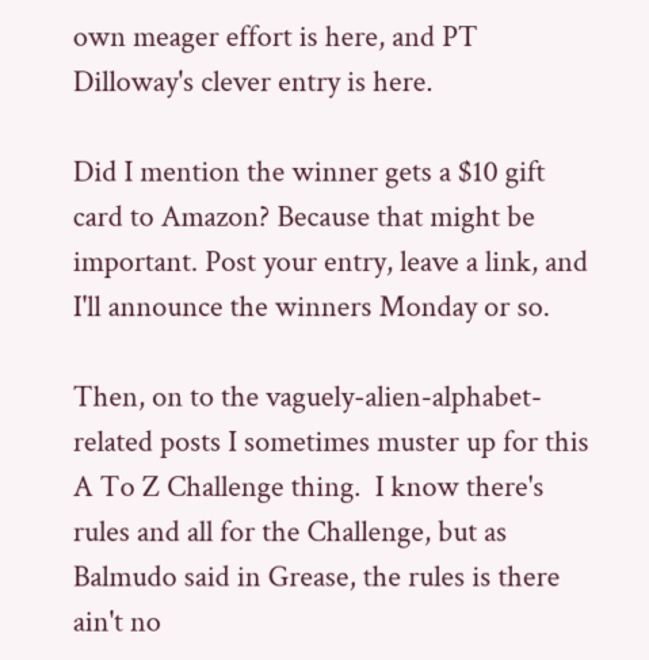own meager effort is here, and PT Dilloway's clever entry is here.

Did I mention the winner gets a $10 gift card to Amazon? Because that might be important. Post your entry, leave a link, and I'll announce the winners Monday or so.

Then, on to the vaguely-alien-alphabet-related posts I sometimes muster up for this A To Z Challenge thing.  I know there's rules and all for the Challenge, but as Balmudo said in Grease, the rules is there ain't no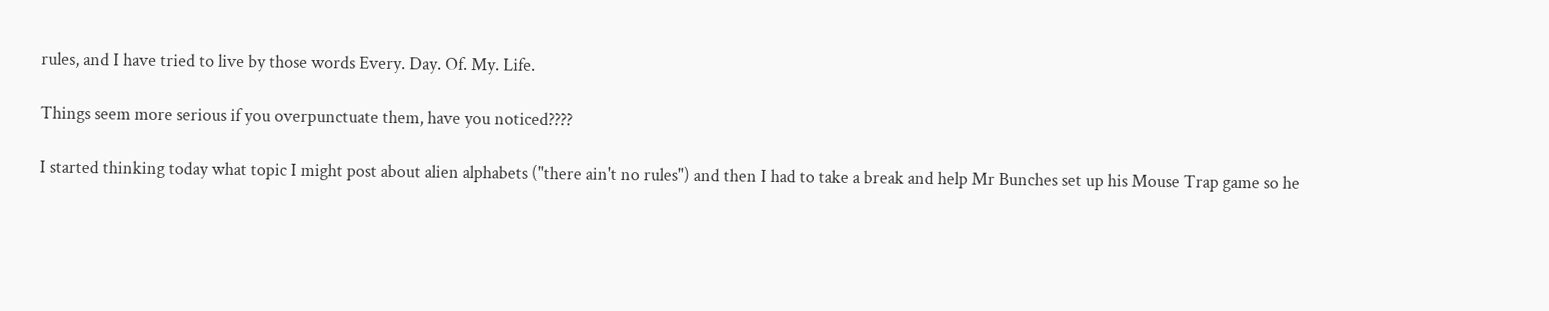rules, and I have tried to live by those words Every. Day. Of. My. Life.

Things seem more serious if you overpunctuate them, have you noticed????

I started thinking today what topic I might post about alien alphabets ("there ain't no rules") and then I had to take a break and help Mr Bunches set up his Mouse Trap game so he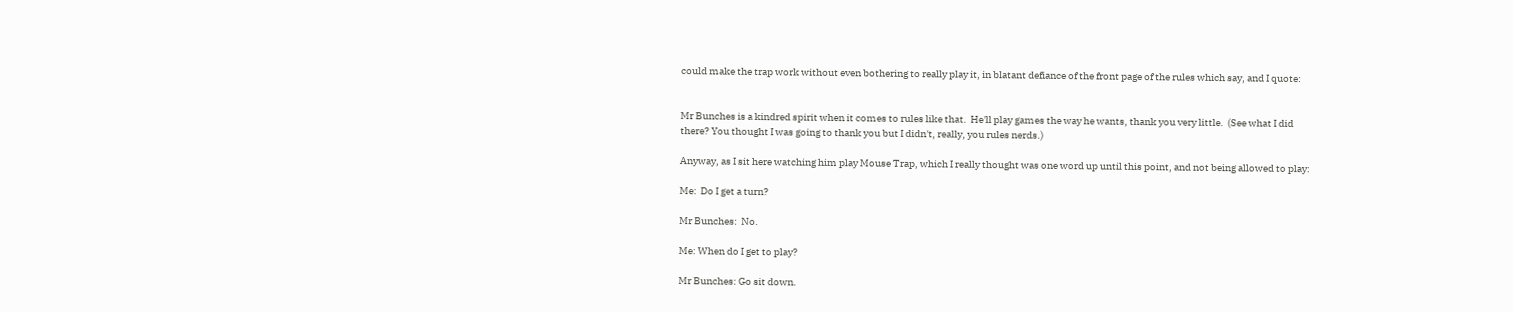could make the trap work without even bothering to really play it, in blatant defiance of the front page of the rules which say, and I quote:


Mr Bunches is a kindred spirit when it comes to rules like that.  He'll play games the way he wants, thank you very little.  (See what I did there? You thought I was going to thank you but I didn't, really, you rules nerds.)

Anyway, as I sit here watching him play Mouse Trap, which I really thought was one word up until this point, and not being allowed to play:

Me:  Do I get a turn?

Mr Bunches:  No.

Me: When do I get to play?

Mr Bunches: Go sit down.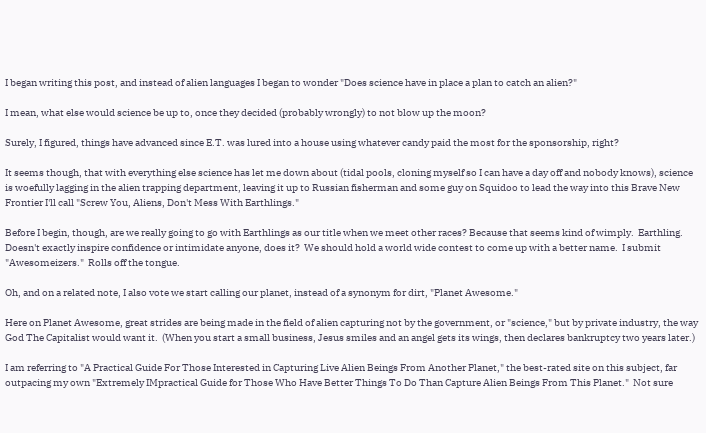I began writing this post, and instead of alien languages I began to wonder "Does science have in place a plan to catch an alien?"

I mean, what else would science be up to, once they decided (probably wrongly) to not blow up the moon?

Surely, I figured, things have advanced since E.T. was lured into a house using whatever candy paid the most for the sponsorship, right?

It seems though, that with everything else science has let me down about (tidal pools, cloning myself so I can have a day off and nobody knows), science is woefully lagging in the alien trapping department, leaving it up to Russian fisherman and some guy on Squidoo to lead the way into this Brave New Frontier I'll call "Screw You, Aliens, Don't Mess With Earthlings."

Before I begin, though, are we really going to go with Earthlings as our title when we meet other races? Because that seems kind of wimply.  Earthling.  Doesn't exactly inspire confidence or intimidate anyone, does it?  We should hold a world wide contest to come up with a better name.  I submit "Awesomeizers."  Rolls off the tongue.

Oh, and on a related note, I also vote we start calling our planet, instead of a synonym for dirt, "Planet Awesome."

Here on Planet Awesome, great strides are being made in the field of alien capturing not by the government, or "science," but by private industry, the way God The Capitalist would want it.  (When you start a small business, Jesus smiles and an angel gets its wings, then declares bankruptcy two years later.)

I am referring to "A Practical Guide For Those Interested in Capturing Live Alien Beings From Another Planet," the best-rated site on this subject, far outpacing my own "Extremely IMpractical Guide for Those Who Have Better Things To Do Than Capture Alien Beings From This Planet."  Not sure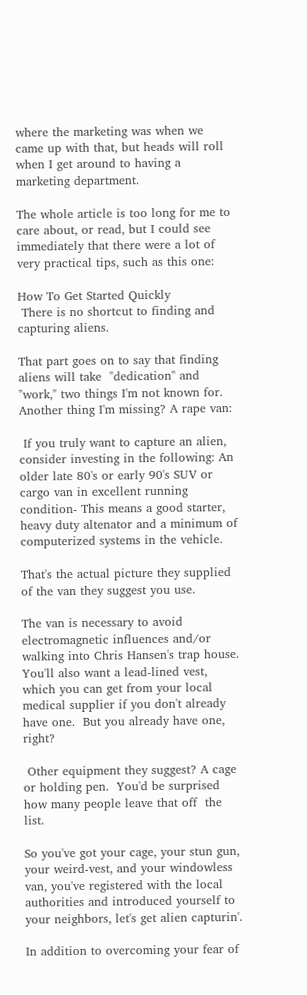where the marketing was when we came up with that, but heads will roll when I get around to having a marketing department.

The whole article is too long for me to care about, or read, but I could see immediately that there were a lot of very practical tips, such as this one:

How To Get Started Quickly
 There is no shortcut to finding and capturing aliens.

That part goes on to say that finding aliens will take  "dedication" and "work," two things I'm not known for.  Another thing I'm missing? A rape van:

 If you truly want to capture an alien, consider investing in the following: An older late 80's or early 90's SUV or cargo van in excellent running condition- This means a good starter, heavy duty altenator and a minimum of computerized systems in the vehicle.

That's the actual picture they supplied of the van they suggest you use.

The van is necessary to avoid electromagnetic influences and/or walking into Chris Hansen's trap house.   You'll also want a lead-lined vest, which you can get from your local medical supplier if you don't already have one.  But you already have one, right?

 Other equipment they suggest? A cage or holding pen.  You'd be surprised how many people leave that off  the list.

So you've got your cage, your stun gun, your weird-vest, and your windowless van, you've registered with the local authorities and introduced yourself to your neighbors, let's get alien capturin'.

In addition to overcoming your fear of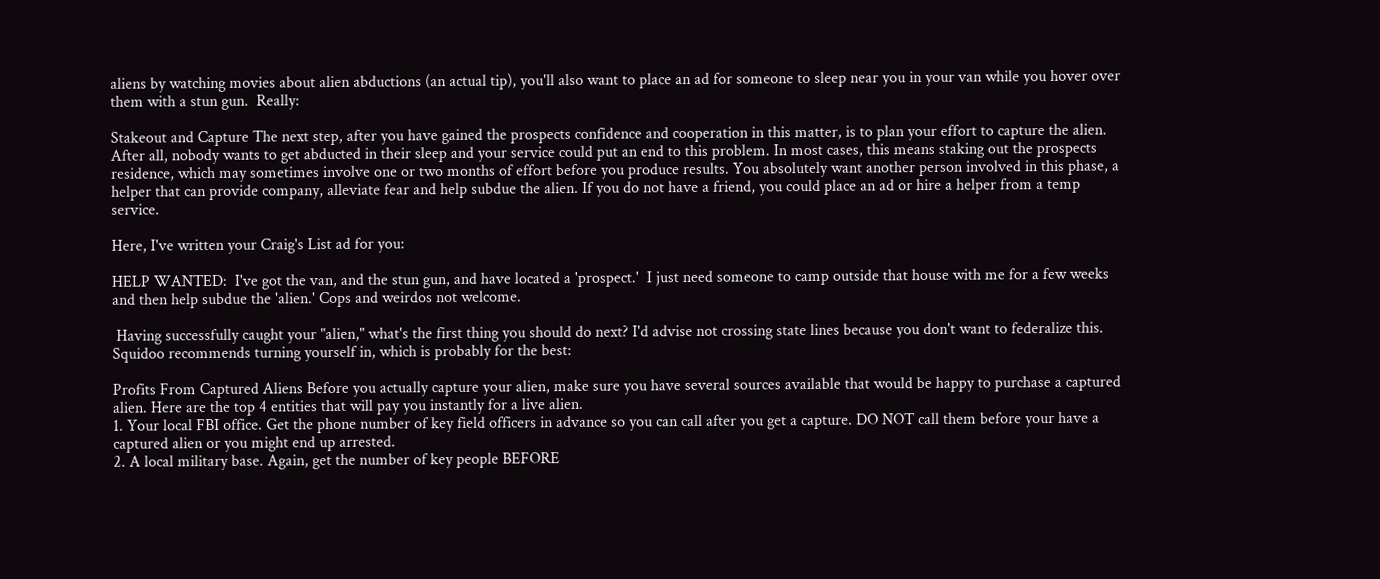aliens by watching movies about alien abductions (an actual tip), you'll also want to place an ad for someone to sleep near you in your van while you hover over them with a stun gun.  Really:

Stakeout and Capture The next step, after you have gained the prospects confidence and cooperation in this matter, is to plan your effort to capture the alien. After all, nobody wants to get abducted in their sleep and your service could put an end to this problem. In most cases, this means staking out the prospects residence, which may sometimes involve one or two months of effort before you produce results. You absolutely want another person involved in this phase, a helper that can provide company, alleviate fear and help subdue the alien. If you do not have a friend, you could place an ad or hire a helper from a temp service.

Here, I've written your Craig's List ad for you:

HELP WANTED:  I've got the van, and the stun gun, and have located a 'prospect.'  I just need someone to camp outside that house with me for a few weeks and then help subdue the 'alien.' Cops and weirdos not welcome.

 Having successfully caught your "alien," what's the first thing you should do next? I'd advise not crossing state lines because you don't want to federalize this.  Squidoo recommends turning yourself in, which is probably for the best:

Profits From Captured Aliens Before you actually capture your alien, make sure you have several sources available that would be happy to purchase a captured alien. Here are the top 4 entities that will pay you instantly for a live alien.
1. Your local FBI office. Get the phone number of key field officers in advance so you can call after you get a capture. DO NOT call them before your have a captured alien or you might end up arrested.
2. A local military base. Again, get the number of key people BEFORE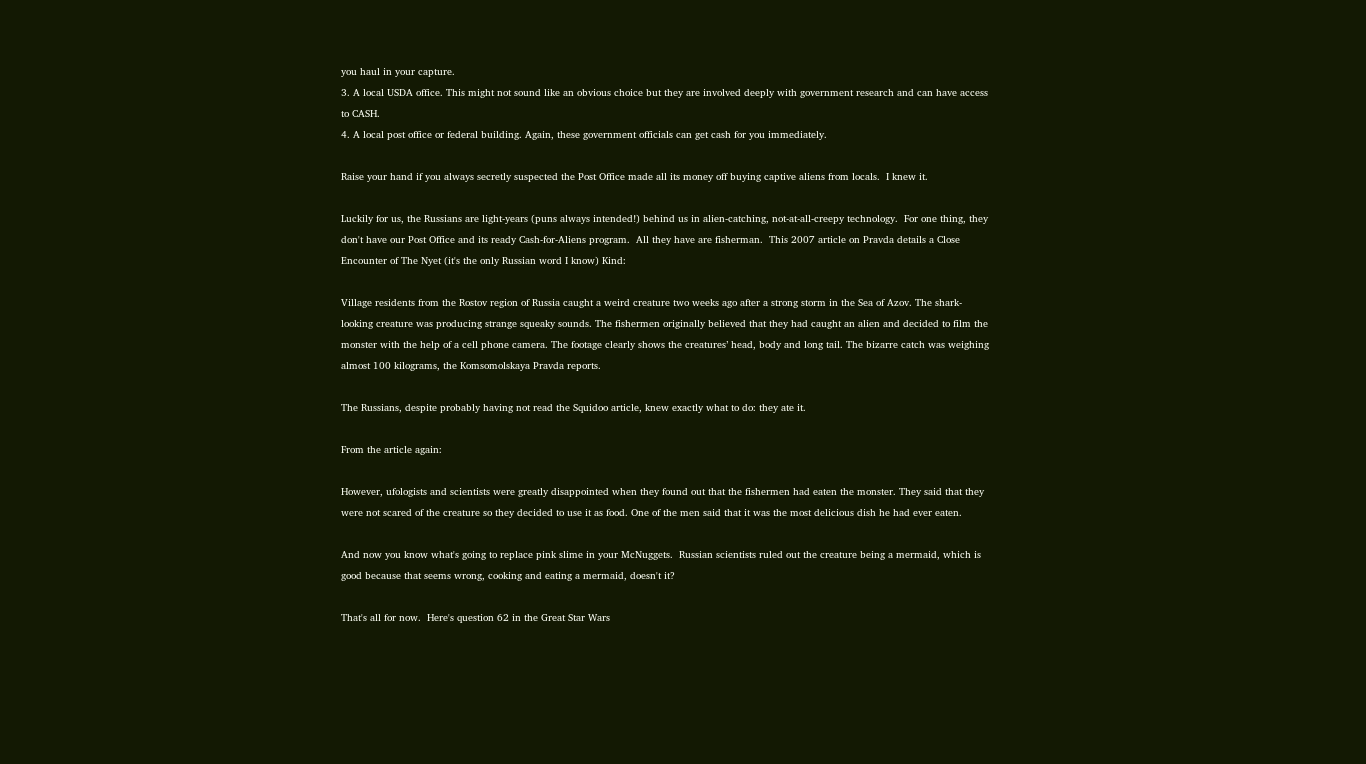you haul in your capture.
3. A local USDA office. This might not sound like an obvious choice but they are involved deeply with government research and can have access to CASH.
4. A local post office or federal building. Again, these government officials can get cash for you immediately.

Raise your hand if you always secretly suspected the Post Office made all its money off buying captive aliens from locals.  I knew it.

Luckily for us, the Russians are light-years (puns always intended!) behind us in alien-catching, not-at-all-creepy technology.  For one thing, they don't have our Post Office and its ready Cash-for-Aliens program.  All they have are fisherman.  This 2007 article on Pravda details a Close Encounter of The Nyet (it's the only Russian word I know) Kind:

Village residents from the Rostov region of Russia caught a weird creature two weeks ago after a strong storm in the Sea of Azov. The shark-looking creature was producing strange squeaky sounds. The fishermen originally believed that they had caught an alien and decided to film the monster with the help of a cell phone camera. The footage clearly shows the creatures’ head, body and long tail. The bizarre catch was weighing almost 100 kilograms, the Komsomolskaya Pravda reports.

The Russians, despite probably having not read the Squidoo article, knew exactly what to do: they ate it.

From the article again:

However, ufologists and scientists were greatly disappointed when they found out that the fishermen had eaten the monster. They said that they were not scared of the creature so they decided to use it as food. One of the men said that it was the most delicious dish he had ever eaten.

And now you know what's going to replace pink slime in your McNuggets.  Russian scientists ruled out the creature being a mermaid, which is good because that seems wrong, cooking and eating a mermaid, doesn't it?

That's all for now.  Here's question 62 in the Great Star Wars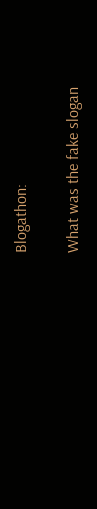Blogathon:

What was the fake slogan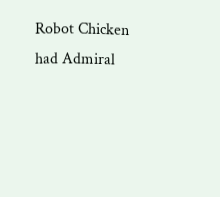Robot Chicken had Admiral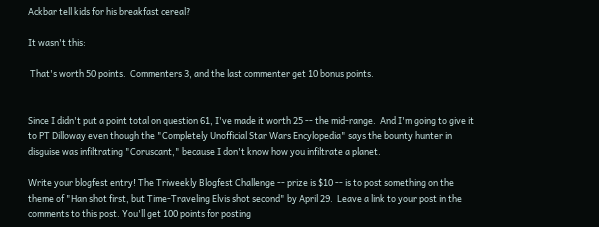Ackbar tell kids for his breakfast cereal?

It wasn't this:

 That's worth 50 points.  Commenters 3, and the last commenter get 10 bonus points.


Since I didn't put a point total on question 61, I've made it worth 25 -- the mid-range.  And I'm going to give it to PT Dilloway even though the "Completely Unofficial Star Wars Encylopedia" says the bounty hunter in disguise was infiltrating "Coruscant," because I don't know how you infiltrate a planet.

Write your blogfest entry! The Triweekly Blogfest Challenge -- prize is $10 -- is to post something on the theme of "Han shot first, but Time-Traveling Elvis shot second" by April 29.  Leave a link to your post in the comments to this post. You'll get 100 points for posting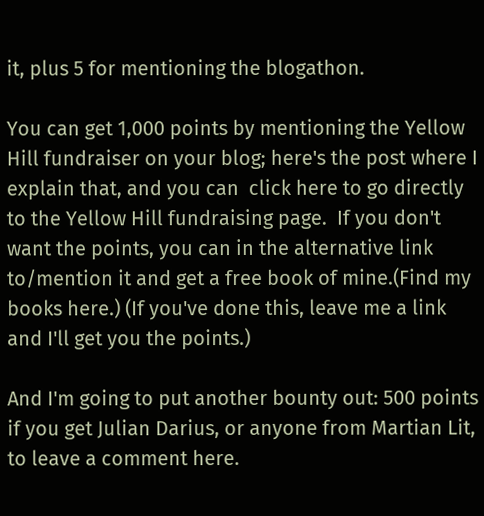it, plus 5 for mentioning the blogathon.

You can get 1,000 points by mentioning the Yellow Hill fundraiser on your blog; here's the post where I explain that, and you can  click here to go directly to the Yellow Hill fundraising page.  If you don't want the points, you can in the alternative link to/mention it and get a free book of mine.(Find my books here.) (If you've done this, leave me a link and I'll get you the points.)

And I'm going to put another bounty out: 500 points if you get Julian Darius, or anyone from Martian Lit, to leave a comment here.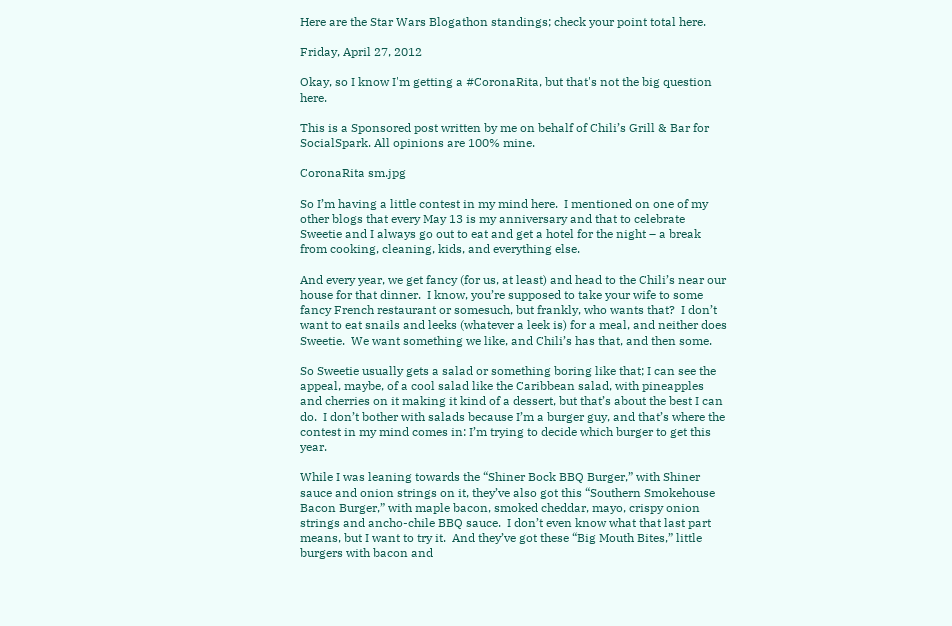Here are the Star Wars Blogathon standings; check your point total here.

Friday, April 27, 2012

Okay, so I know I'm getting a #CoronaRita, but that's not the big question here.

This is a Sponsored post written by me on behalf of Chili’s Grill & Bar for SocialSpark. All opinions are 100% mine.

CoronaRita sm.jpg

So I’m having a little contest in my mind here.  I mentioned on one of my other blogs that every May 13 is my anniversary and that to celebrate Sweetie and I always go out to eat and get a hotel for the night – a break from cooking, cleaning, kids, and everything else.

And every year, we get fancy (for us, at least) and head to the Chili’s near our house for that dinner.  I know, you’re supposed to take your wife to some fancy French restaurant or somesuch, but frankly, who wants that?  I don’t want to eat snails and leeks (whatever a leek is) for a meal, and neither does Sweetie.  We want something we like, and Chili’s has that, and then some.

So Sweetie usually gets a salad or something boring like that; I can see the appeal, maybe, of a cool salad like the Caribbean salad, with pineapples and cherries on it making it kind of a dessert, but that’s about the best I can do.  I don’t bother with salads because I’m a burger guy, and that’s where the contest in my mind comes in: I’m trying to decide which burger to get this year.

While I was leaning towards the “Shiner Bock BBQ Burger,” with Shiner sauce and onion strings on it, they’ve also got this “Southern Smokehouse Bacon Burger,” with maple bacon, smoked cheddar, mayo, crispy onion strings and ancho-chile BBQ sauce.  I don’t even know what that last part means, but I want to try it.  And they’ve got these “Big Mouth Bites,” little burgers with bacon and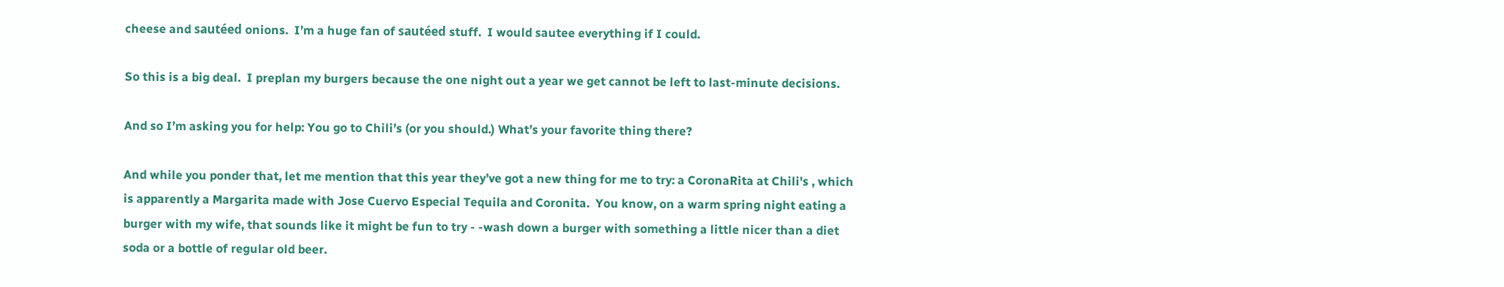cheese and sautéed onions.  I’m a huge fan of sautéed stuff.  I would sautee everything if I could.

So this is a big deal.  I preplan my burgers because the one night out a year we get cannot be left to last-minute decisions.

And so I’m asking you for help: You go to Chili’s (or you should.) What’s your favorite thing there?

And while you ponder that, let me mention that this year they’ve got a new thing for me to try: a CoronaRita at Chili's , which is apparently a Margarita made with Jose Cuervo Especial Tequila and Coronita.  You know, on a warm spring night eating a burger with my wife, that sounds like it might be fun to try - -wash down a burger with something a little nicer than a diet soda or a bottle of regular old beer.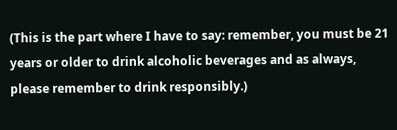(This is the part where I have to say: remember, you must be 21 years or older to drink alcoholic beverages and as always, please remember to drink responsibly.)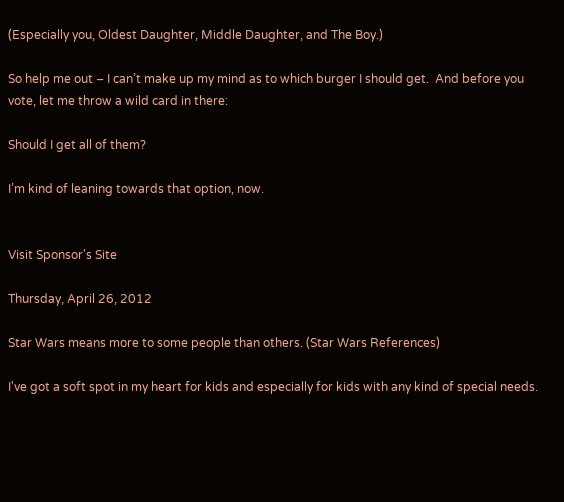(Especially you, Oldest Daughter, Middle Daughter, and The Boy.)

So help me out – I can’t make up my mind as to which burger I should get.  And before you vote, let me throw a wild card in there:

Should I get all of them?

I’m kind of leaning towards that option, now.


Visit Sponsor's Site

Thursday, April 26, 2012

Star Wars means more to some people than others. (Star Wars References)

I've got a soft spot in my heart for kids and especially for kids with any kind of special needs.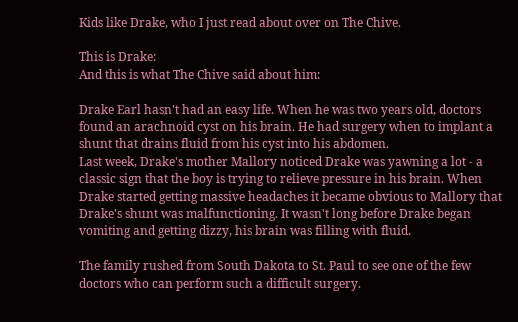Kids like Drake, who I just read about over on The Chive.

This is Drake:
And this is what The Chive said about him:

Drake Earl hasn't had an easy life. When he was two years old, doctors found an arachnoid cyst on his brain. He had surgery when to implant a shunt that drains fluid from his cyst into his abdomen.
Last week, Drake's mother Mallory noticed Drake was yawning a lot - a classic sign that the boy is trying to relieve pressure in his brain. When Drake started getting massive headaches it became obvious to Mallory that Drake's shunt was malfunctioning. It wasn't long before Drake began vomiting and getting dizzy, his brain was filling with fluid.

The family rushed from South Dakota to St. Paul to see one of the few doctors who can perform such a difficult surgery.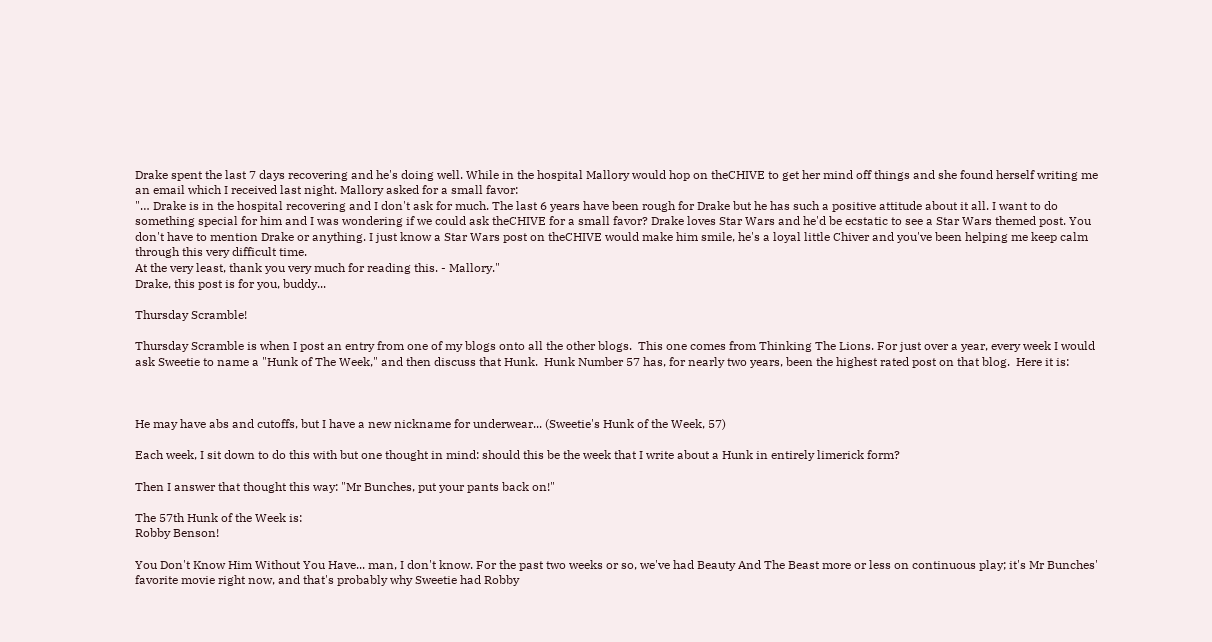Drake spent the last 7 days recovering and he's doing well. While in the hospital Mallory would hop on theCHIVE to get her mind off things and she found herself writing me an email which I received last night. Mallory asked for a small favor:
"… Drake is in the hospital recovering and I don't ask for much. The last 6 years have been rough for Drake but he has such a positive attitude about it all. I want to do something special for him and I was wondering if we could ask theCHIVE for a small favor? Drake loves Star Wars and he'd be ecstatic to see a Star Wars themed post. You don't have to mention Drake or anything. I just know a Star Wars post on theCHIVE would make him smile, he's a loyal little Chiver and you've been helping me keep calm through this very difficult time.
At the very least, thank you very much for reading this. - Mallory."
Drake, this post is for you, buddy...

Thursday Scramble!

Thursday Scramble is when I post an entry from one of my blogs onto all the other blogs.  This one comes from Thinking The Lions. For just over a year, every week I would ask Sweetie to name a "Hunk of The Week," and then discuss that Hunk.  Hunk Number 57 has, for nearly two years, been the highest rated post on that blog.  Here it is:



He may have abs and cutoffs, but I have a new nickname for underwear... (Sweetie's Hunk of the Week, 57)

Each week, I sit down to do this with but one thought in mind: should this be the week that I write about a Hunk in entirely limerick form?

Then I answer that thought this way: "Mr Bunches, put your pants back on!"

The 57th Hunk of the Week is:
Robby Benson!

You Don't Know Him Without You Have... man, I don't know. For the past two weeks or so, we've had Beauty And The Beast more or less on continuous play; it's Mr Bunches' favorite movie right now, and that's probably why Sweetie had Robby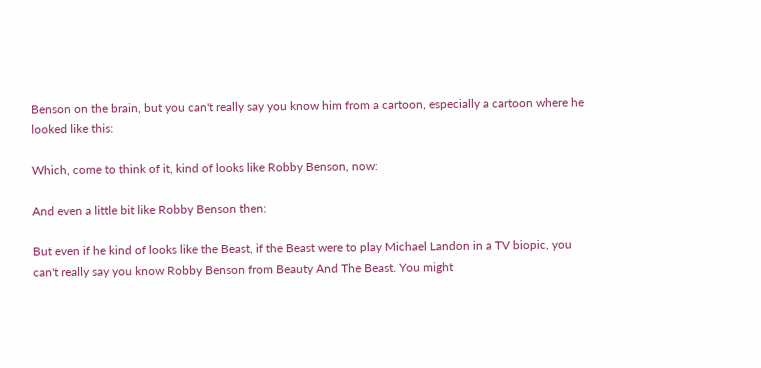Benson on the brain, but you can't really say you know him from a cartoon, especially a cartoon where he looked like this:

Which, come to think of it, kind of looks like Robby Benson, now:

And even a little bit like Robby Benson then:

But even if he kind of looks like the Beast, if the Beast were to play Michael Landon in a TV biopic, you can't really say you know Robby Benson from Beauty And The Beast. You might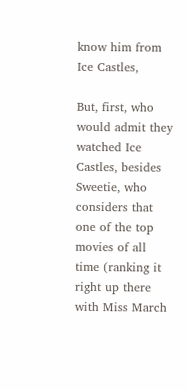know him from Ice Castles,

But, first, who would admit they watched Ice Castles, besides Sweetie, who considers that one of the top movies of all time (ranking it right up there with Miss March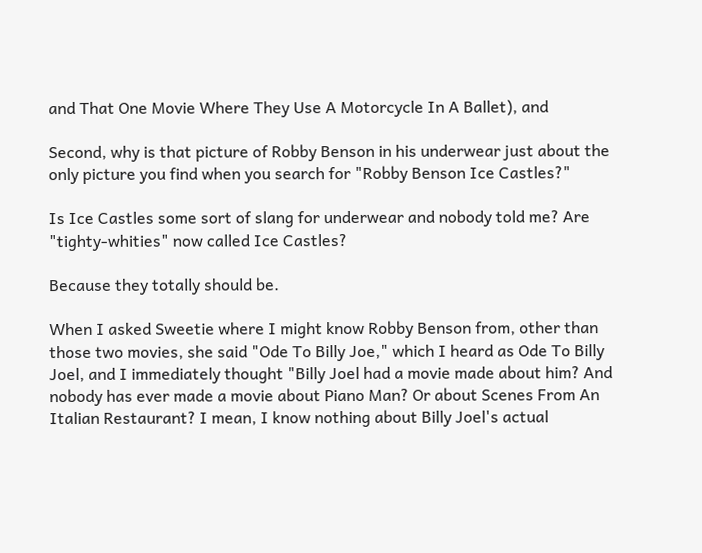and That One Movie Where They Use A Motorcycle In A Ballet), and

Second, why is that picture of Robby Benson in his underwear just about the only picture you find when you search for "Robby Benson Ice Castles?"

Is Ice Castles some sort of slang for underwear and nobody told me? Are "tighty-whities" now called Ice Castles?

Because they totally should be.

When I asked Sweetie where I might know Robby Benson from, other than those two movies, she said "Ode To Billy Joe," which I heard as Ode To Billy Joel, and I immediately thought "Billy Joel had a movie made about him? And nobody has ever made a movie about Piano Man? Or about Scenes From An Italian Restaurant? I mean, I know nothing about Billy Joel's actual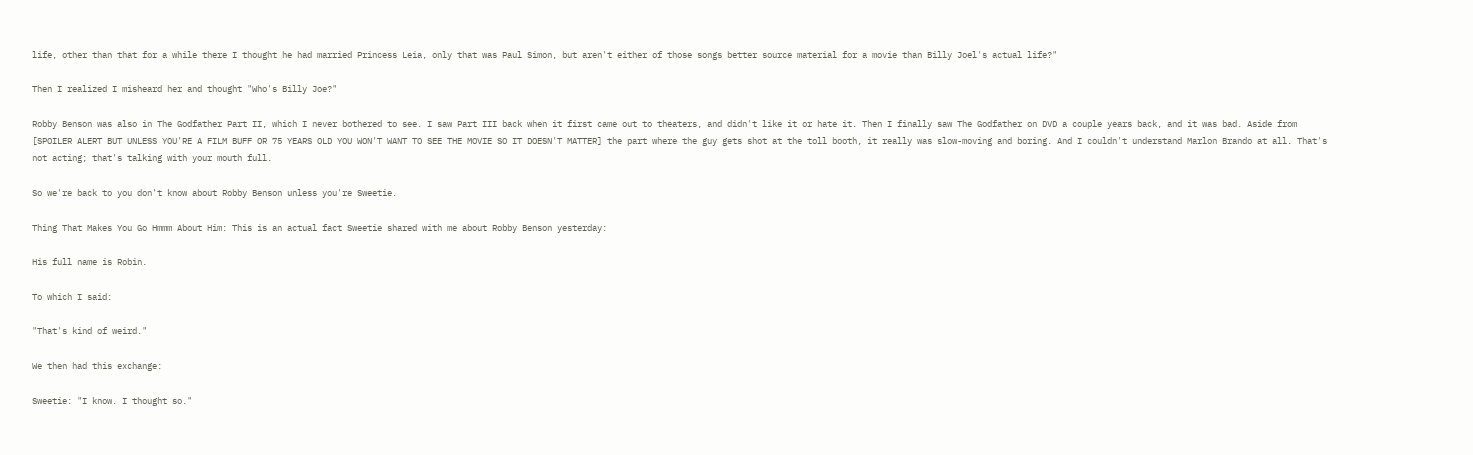life, other than that for a while there I thought he had married Princess Leia, only that was Paul Simon, but aren't either of those songs better source material for a movie than Billy Joel's actual life?"

Then I realized I misheard her and thought "Who's Billy Joe?"

Robby Benson was also in The Godfather Part II, which I never bothered to see. I saw Part III back when it first came out to theaters, and didn't like it or hate it. Then I finally saw The Godfather on DVD a couple years back, and it was bad. Aside from [SPOILER ALERT BUT UNLESS YOU'RE A FILM BUFF OR 75 YEARS OLD YOU WON'T WANT TO SEE THE MOVIE SO IT DOESN'T MATTER] the part where the guy gets shot at the toll booth, it really was slow-moving and boring. And I couldn't understand Marlon Brando at all. That's not acting; that's talking with your mouth full.

So we're back to you don't know about Robby Benson unless you're Sweetie.

Thing That Makes You Go Hmmm About Him: This is an actual fact Sweetie shared with me about Robby Benson yesterday:

His full name is Robin.

To which I said:

"That's kind of weird."

We then had this exchange:

Sweetie: "I know. I thought so."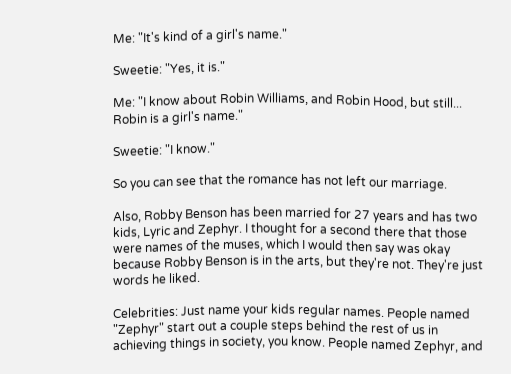Me: "It's kind of a girl's name."

Sweetie: "Yes, it is."

Me: "I know about Robin Williams, and Robin Hood, but still... Robin is a girl's name."

Sweetie: "I know."

So you can see that the romance has not left our marriage.

Also, Robby Benson has been married for 27 years and has two kids, Lyric and Zephyr. I thought for a second there that those were names of the muses, which I would then say was okay because Robby Benson is in the arts, but they're not. They're just words he liked.

Celebrities: Just name your kids regular names. People named "Zephyr" start out a couple steps behind the rest of us in achieving things in society, you know. People named Zephyr, and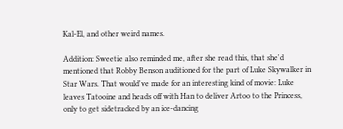Kal-El, and other weird names.

Addition: Sweetie also reminded me, after she read this, that she'd mentioned that Robby Benson auditioned for the part of Luke Skywalker in Star Wars. That would've made for an interesting kind of movie: Luke leaves Tatooine and heads off with Han to deliver Artoo to the Princess, only to get sidetracked by an ice-dancing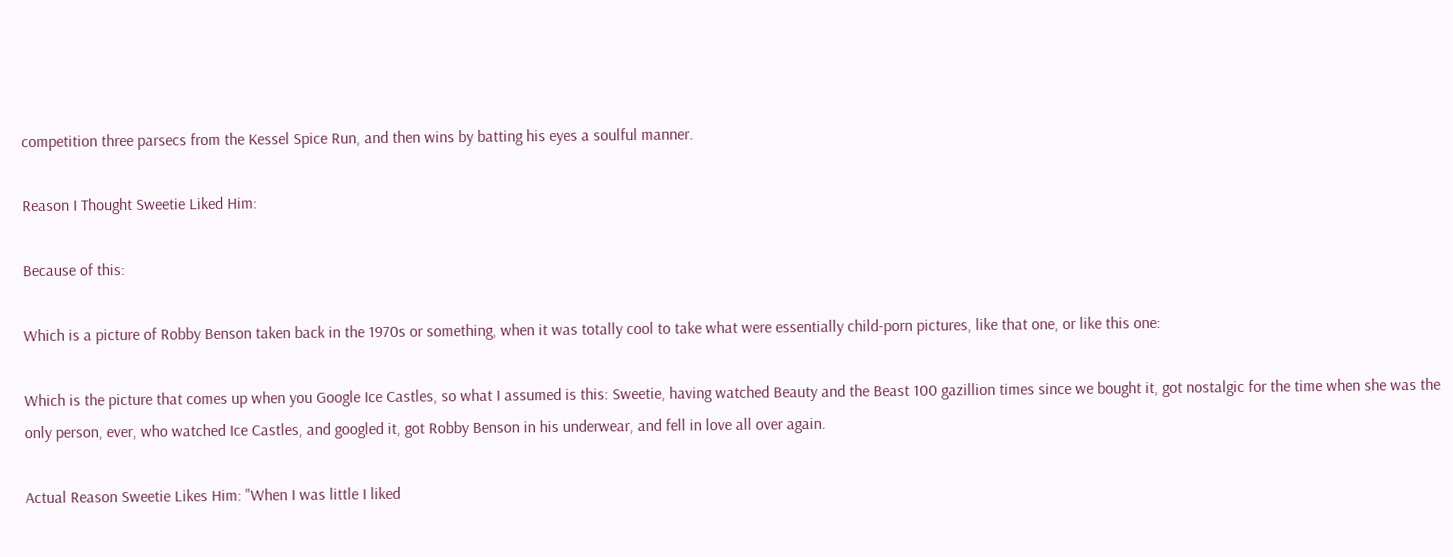competition three parsecs from the Kessel Spice Run, and then wins by batting his eyes a soulful manner.

Reason I Thought Sweetie Liked Him:

Because of this:

Which is a picture of Robby Benson taken back in the 1970s or something, when it was totally cool to take what were essentially child-porn pictures, like that one, or like this one:

Which is the picture that comes up when you Google Ice Castles, so what I assumed is this: Sweetie, having watched Beauty and the Beast 100 gazillion times since we bought it, got nostalgic for the time when she was the only person, ever, who watched Ice Castles, and googled it, got Robby Benson in his underwear, and fell in love all over again.

Actual Reason Sweetie Likes Him: "When I was little I liked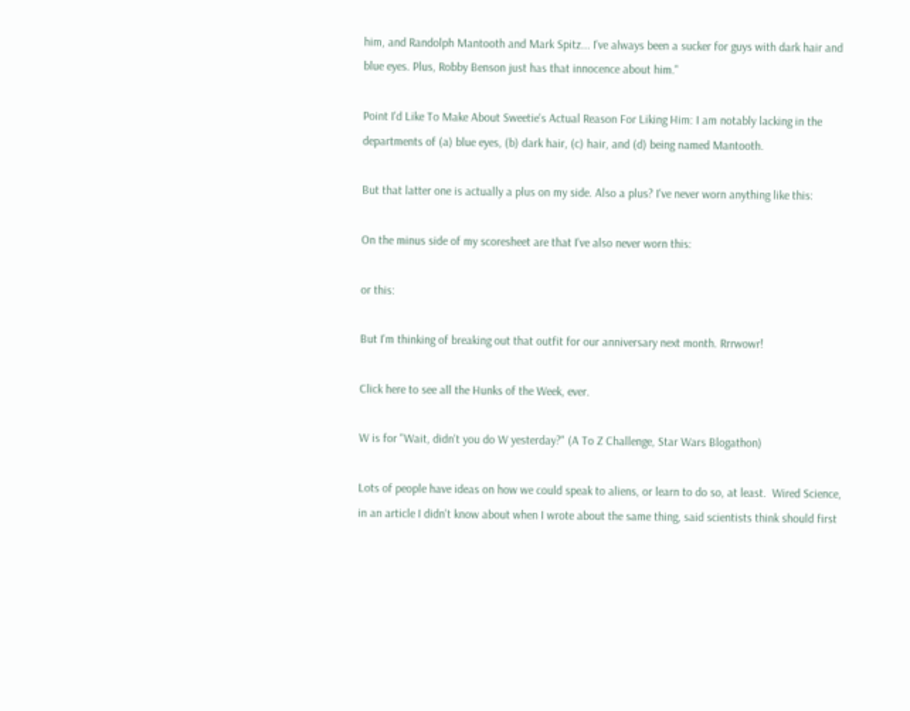him, and Randolph Mantooth and Mark Spitz... I've always been a sucker for guys with dark hair and blue eyes. Plus, Robby Benson just has that innocence about him."

Point I'd Like To Make About Sweetie's Actual Reason For Liking Him: I am notably lacking in the departments of (a) blue eyes, (b) dark hair, (c) hair, and (d) being named Mantooth.

But that latter one is actually a plus on my side. Also a plus? I've never worn anything like this:

On the minus side of my scoresheet are that I've also never worn this:

or this:

But I'm thinking of breaking out that outfit for our anniversary next month. Rrrwowr!

Click here to see all the Hunks of the Week, ever.

W is for "Wait, didn't you do W yesterday?" (A To Z Challenge, Star Wars Blogathon)

Lots of people have ideas on how we could speak to aliens, or learn to do so, at least.  Wired Science, in an article I didn't know about when I wrote about the same thing, said scientists think should first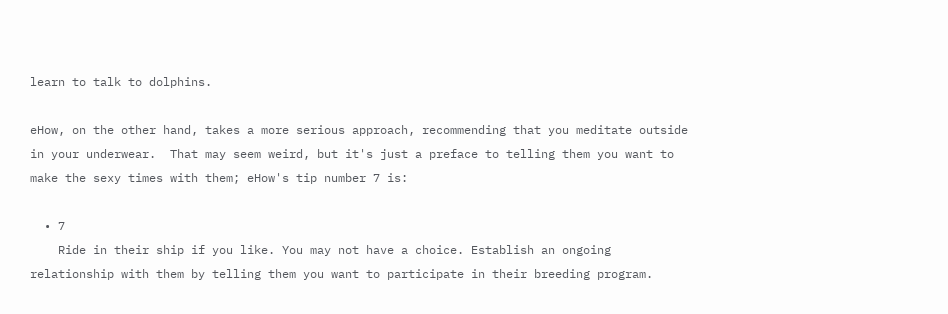learn to talk to dolphins.

eHow, on the other hand, takes a more serious approach, recommending that you meditate outside in your underwear.  That may seem weird, but it's just a preface to telling them you want to make the sexy times with them; eHow's tip number 7 is:

  • 7
    Ride in their ship if you like. You may not have a choice. Establish an ongoing relationship with them by telling them you want to participate in their breeding program.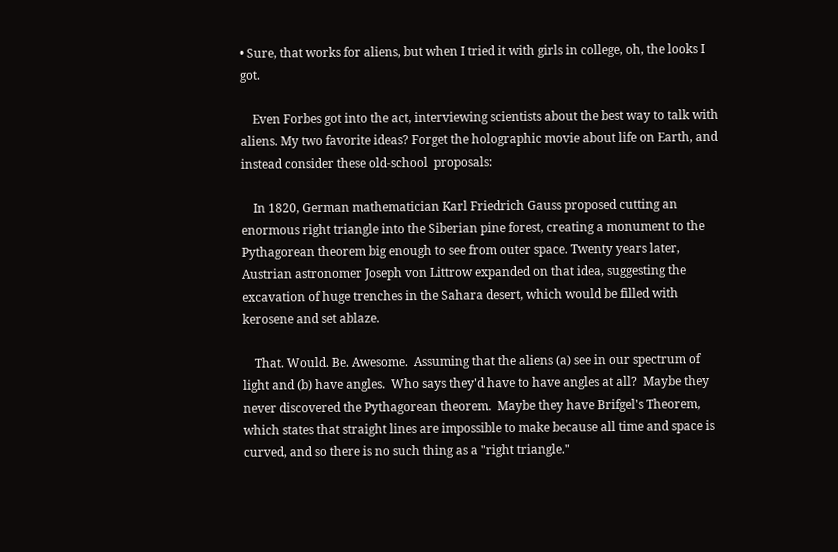• Sure, that works for aliens, but when I tried it with girls in college, oh, the looks I got.

    Even Forbes got into the act, interviewing scientists about the best way to talk with aliens. My two favorite ideas? Forget the holographic movie about life on Earth, and instead consider these old-school  proposals:

    In 1820, German mathematician Karl Friedrich Gauss proposed cutting an enormous right triangle into the Siberian pine forest, creating a monument to the Pythagorean theorem big enough to see from outer space. Twenty years later, Austrian astronomer Joseph von Littrow expanded on that idea, suggesting the excavation of huge trenches in the Sahara desert, which would be filled with kerosene and set ablaze.

    That. Would. Be. Awesome.  Assuming that the aliens (a) see in our spectrum of light and (b) have angles.  Who says they'd have to have angles at all?  Maybe they never discovered the Pythagorean theorem.  Maybe they have Brifgel's Theorem, which states that straight lines are impossible to make because all time and space is curved, and so there is no such thing as a "right triangle."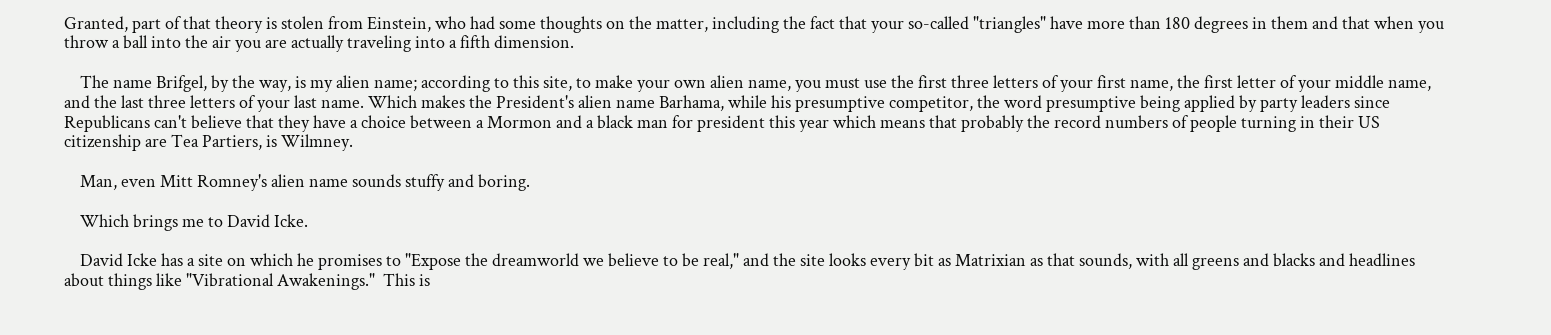Granted, part of that theory is stolen from Einstein, who had some thoughts on the matter, including the fact that your so-called "triangles" have more than 180 degrees in them and that when you throw a ball into the air you are actually traveling into a fifth dimension.

    The name Brifgel, by the way, is my alien name; according to this site, to make your own alien name, you must use the first three letters of your first name, the first letter of your middle name, and the last three letters of your last name. Which makes the President's alien name Barhama, while his presumptive competitor, the word presumptive being applied by party leaders since Republicans can't believe that they have a choice between a Mormon and a black man for president this year which means that probably the record numbers of people turning in their US citizenship are Tea Partiers, is Wilmney.

    Man, even Mitt Romney's alien name sounds stuffy and boring.

    Which brings me to David Icke.

    David Icke has a site on which he promises to "Expose the dreamworld we believe to be real," and the site looks every bit as Matrixian as that sounds, with all greens and blacks and headlines about things like "Vibrational Awakenings."  This is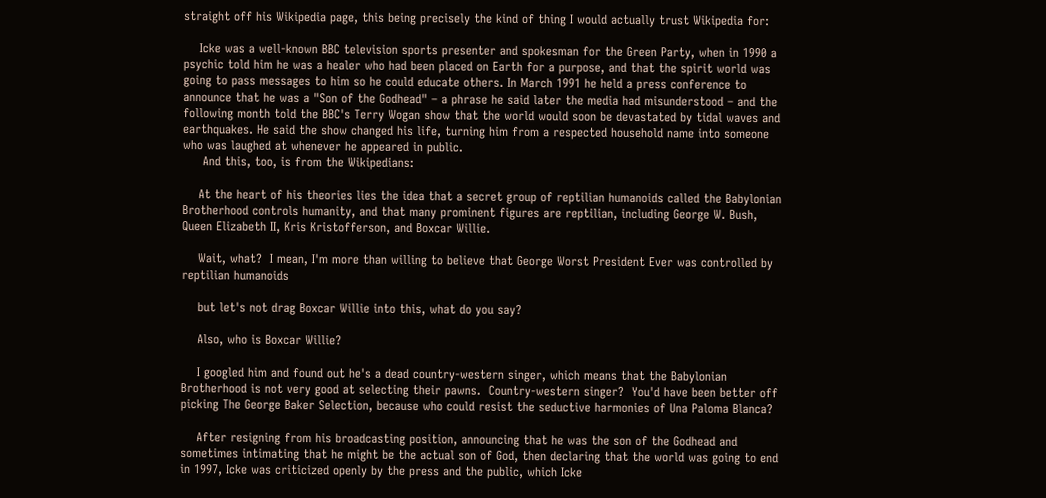straight off his Wikipedia page, this being precisely the kind of thing I would actually trust Wikipedia for:

    Icke was a well-known BBC television sports presenter and spokesman for the Green Party, when in 1990 a psychic told him he was a healer who had been placed on Earth for a purpose, and that the spirit world was going to pass messages to him so he could educate others. In March 1991 he held a press conference to announce that he was a "Son of the Godhead" – a phrase he said later the media had misunderstood – and the following month told the BBC's Terry Wogan show that the world would soon be devastated by tidal waves and earthquakes. He said the show changed his life, turning him from a respected household name into someone who was laughed at whenever he appeared in public.
     And this, too, is from the Wikipedians:

    At the heart of his theories lies the idea that a secret group of reptilian humanoids called the Babylonian Brotherhood controls humanity, and that many prominent figures are reptilian, including George W. Bush, Queen Elizabeth II, Kris Kristofferson, and Boxcar Willie.

    Wait, what?  I mean, I'm more than willing to believe that George Worst President Ever was controlled by reptilian humanoids

    but let's not drag Boxcar Willie into this, what do you say?

    Also, who is Boxcar Willie?

    I googled him and found out he's a dead country-western singer, which means that the Babylonian Brotherhood is not very good at selecting their pawns.  Country-western singer?  You'd have been better off picking The George Baker Selection, because who could resist the seductive harmonies of Una Paloma Blanca?

    After resigning from his broadcasting position, announcing that he was the son of the Godhead and sometimes intimating that he might be the actual son of God, then declaring that the world was going to end in 1997, Icke was criticized openly by the press and the public, which Icke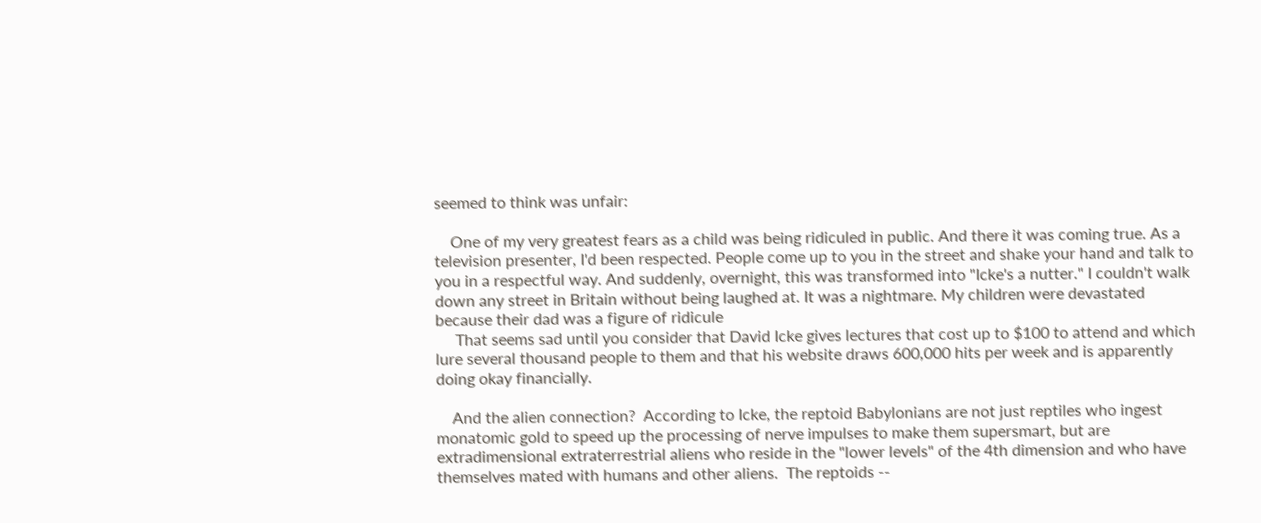seemed to think was unfair:

    One of my very greatest fears as a child was being ridiculed in public. And there it was coming true. As a television presenter, I'd been respected. People come up to you in the street and shake your hand and talk to you in a respectful way. And suddenly, overnight, this was transformed into "Icke's a nutter." I couldn't walk down any street in Britain without being laughed at. It was a nightmare. My children were devastated because their dad was a figure of ridicule
     That seems sad until you consider that David Icke gives lectures that cost up to $100 to attend and which lure several thousand people to them and that his website draws 600,000 hits per week and is apparently doing okay financially.

    And the alien connection?  According to Icke, the reptoid Babylonians are not just reptiles who ingest monatomic gold to speed up the processing of nerve impulses to make them supersmart, but are extradimensional extraterrestrial aliens who reside in the "lower levels" of the 4th dimension and who have themselves mated with humans and other aliens.  The reptoids --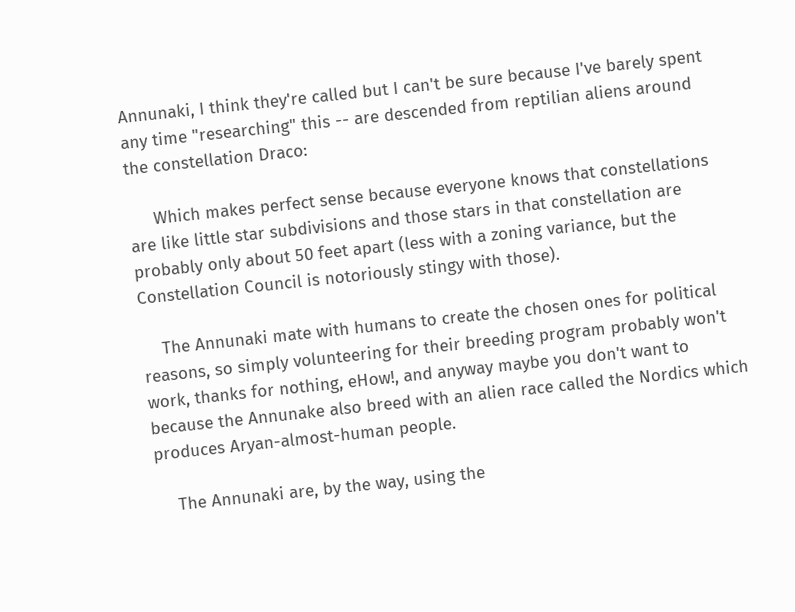Annunaki, I think they're called but I can't be sure because I've barely spent any time "researching" this -- are descended from reptilian aliens around the constellation Draco:

     Which makes perfect sense because everyone knows that constellations are like little star subdivisions and those stars in that constellation are probably only about 50 feet apart (less with a zoning variance, but the Constellation Council is notoriously stingy with those).

    The Annunaki mate with humans to create the chosen ones for political reasons, so simply volunteering for their breeding program probably won't work, thanks for nothing, eHow!, and anyway maybe you don't want to because the Annunake also breed with an alien race called the Nordics which produces Aryan-almost-human people.

    The Annunaki are, by the way, using the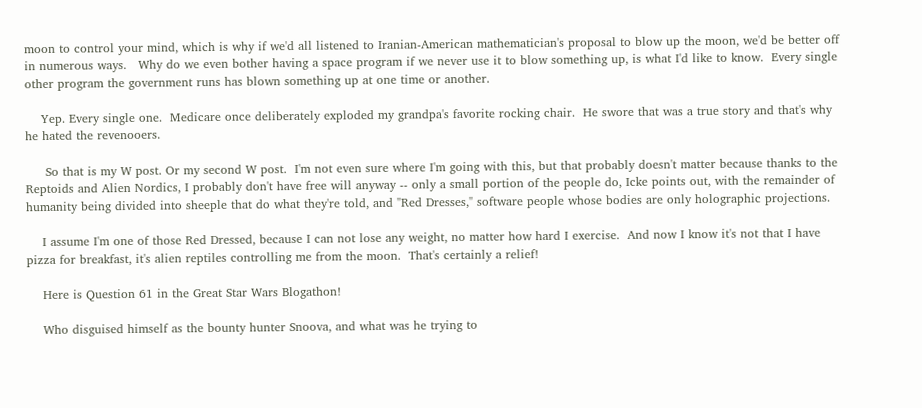moon to control your mind, which is why if we'd all listened to Iranian-American mathematician's proposal to blow up the moon, we'd be better off in numerous ways.   Why do we even bother having a space program if we never use it to blow something up, is what I'd like to know.  Every single other program the government runs has blown something up at one time or another.

    Yep. Every single one.  Medicare once deliberately exploded my grandpa's favorite rocking chair.  He swore that was a true story and that's why he hated the revenooers.

     So that is my W post. Or my second W post.  I'm not even sure where I'm going with this, but that probably doesn't matter because thanks to the Reptoids and Alien Nordics, I probably don't have free will anyway -- only a small portion of the people do, Icke points out, with the remainder of humanity being divided into sheeple that do what they're told, and "Red Dresses," software people whose bodies are only holographic projections.

    I assume I'm one of those Red Dressed, because I can not lose any weight, no matter how hard I exercise.  And now I know it's not that I have pizza for breakfast, it's alien reptiles controlling me from the moon.  That's certainly a relief!

    Here is Question 61 in the Great Star Wars Blogathon!

    Who disguised himself as the bounty hunter Snoova, and what was he trying to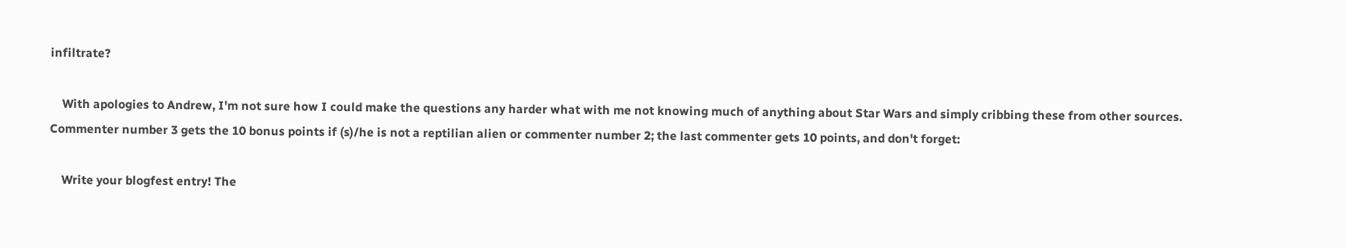infiltrate?

    With apologies to Andrew, I'm not sure how I could make the questions any harder what with me not knowing much of anything about Star Wars and simply cribbing these from other sources. Commenter number 3 gets the 10 bonus points if (s)/he is not a reptilian alien or commenter number 2; the last commenter gets 10 points, and don't forget:

    Write your blogfest entry! The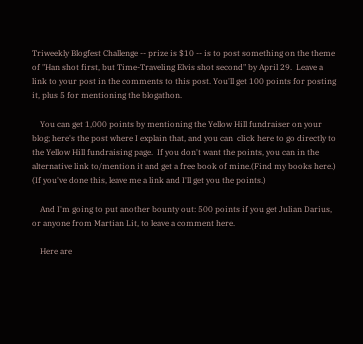Triweekly Blogfest Challenge -- prize is $10 -- is to post something on the theme of "Han shot first, but Time-Traveling Elvis shot second" by April 29.  Leave a link to your post in the comments to this post. You'll get 100 points for posting it, plus 5 for mentioning the blogathon.

    You can get 1,000 points by mentioning the Yellow Hill fundraiser on your blog; here's the post where I explain that, and you can  click here to go directly to the Yellow Hill fundraising page.  If you don't want the points, you can in the alternative link to/mention it and get a free book of mine.(Find my books here.) (If you've done this, leave me a link and I'll get you the points.)

    And I'm going to put another bounty out: 500 points if you get Julian Darius, or anyone from Martian Lit, to leave a comment here.

    Here are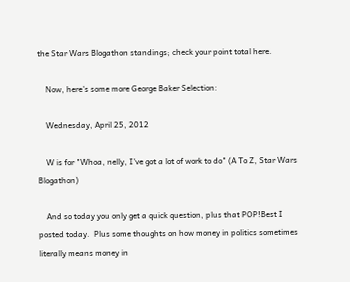the Star Wars Blogathon standings; check your point total here.

    Now, here's some more George Baker Selection:

    Wednesday, April 25, 2012

    W is for "Whoa, nelly, I've got a lot of work to do" (A To Z, Star Wars Blogathon)

    And so today you only get a quick question, plus that POP!Best I posted today.  Plus some thoughts on how money in politics sometimes literally means money in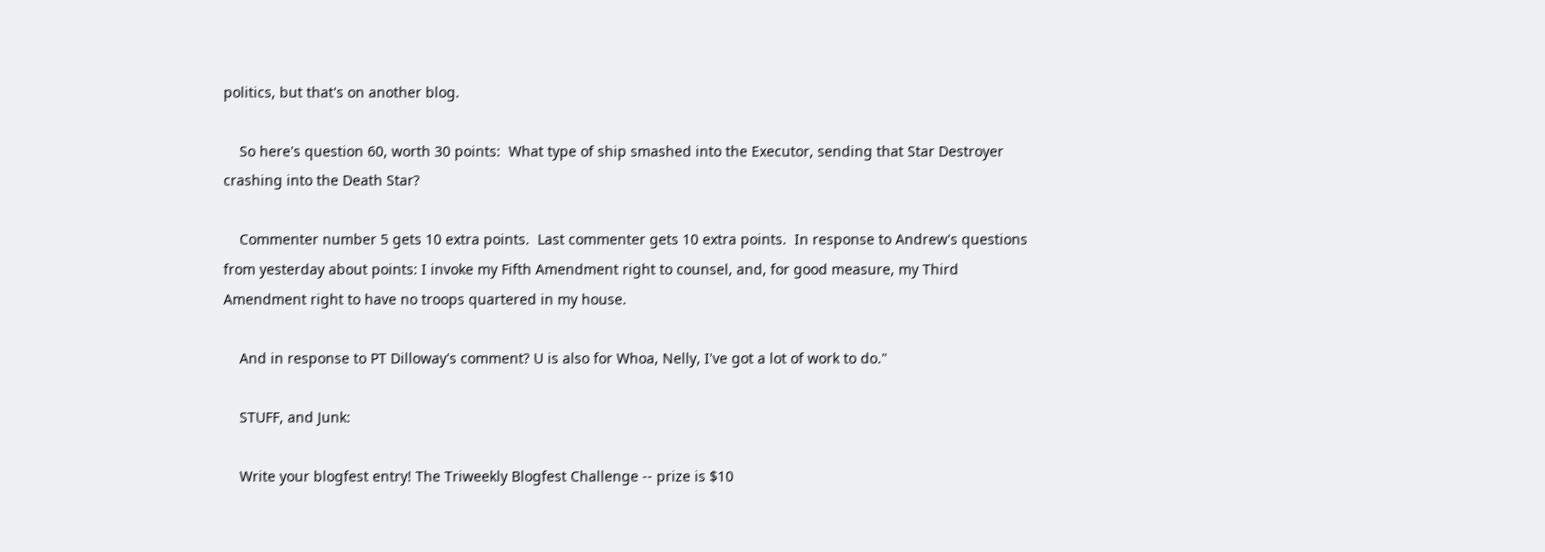politics, but that's on another blog.

    So here's question 60, worth 30 points:  What type of ship smashed into the Executor, sending that Star Destroyer crashing into the Death Star?

    Commenter number 5 gets 10 extra points.  Last commenter gets 10 extra points.  In response to Andrew's questions from yesterday about points: I invoke my Fifth Amendment right to counsel, and, for good measure, my Third Amendment right to have no troops quartered in my house.

    And in response to PT Dilloway's comment? U is also for Whoa, Nelly, I've got a lot of work to do."

    STUFF, and Junk:

    Write your blogfest entry! The Triweekly Blogfest Challenge -- prize is $10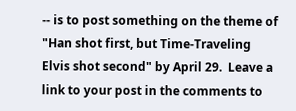-- is to post something on the theme of "Han shot first, but Time-Traveling Elvis shot second" by April 29.  Leave a link to your post in the comments to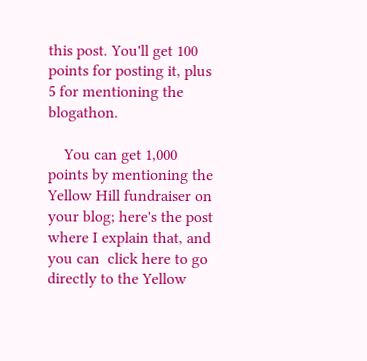this post. You'll get 100 points for posting it, plus 5 for mentioning the blogathon.

    You can get 1,000 points by mentioning the Yellow Hill fundraiser on your blog; here's the post where I explain that, and you can  click here to go directly to the Yellow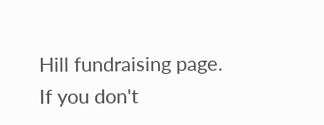Hill fundraising page.  If you don't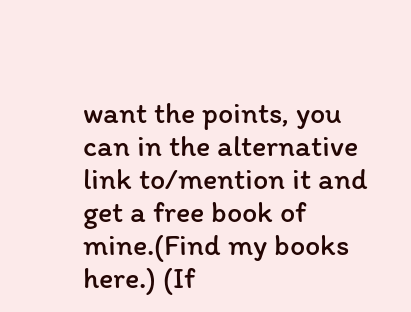want the points, you can in the alternative link to/mention it and get a free book of mine.(Find my books here.) (If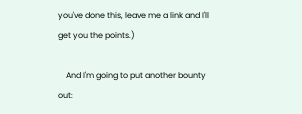you've done this, leave me a link and I'll get you the points.)

    And I'm going to put another bounty out: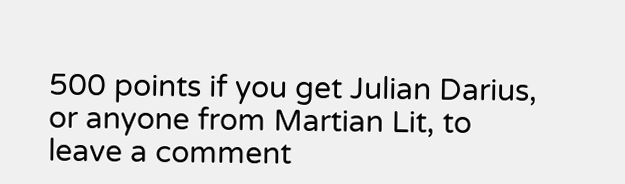500 points if you get Julian Darius, or anyone from Martian Lit, to leave a comment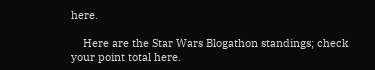here.

    Here are the Star Wars Blogathon standings; check your point total here.